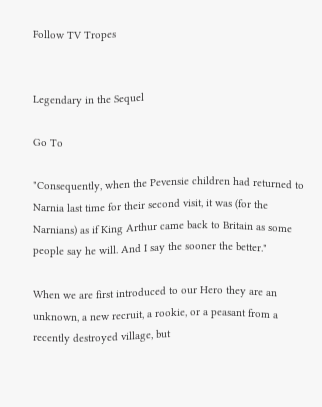Follow TV Tropes


Legendary in the Sequel

Go To

"Consequently, when the Pevensie children had returned to Narnia last time for their second visit, it was (for the Narnians) as if King Arthur came back to Britain as some people say he will. And I say the sooner the better."

When we are first introduced to our Hero they are an unknown, a new recruit, a rookie, or a peasant from a recently destroyed village, but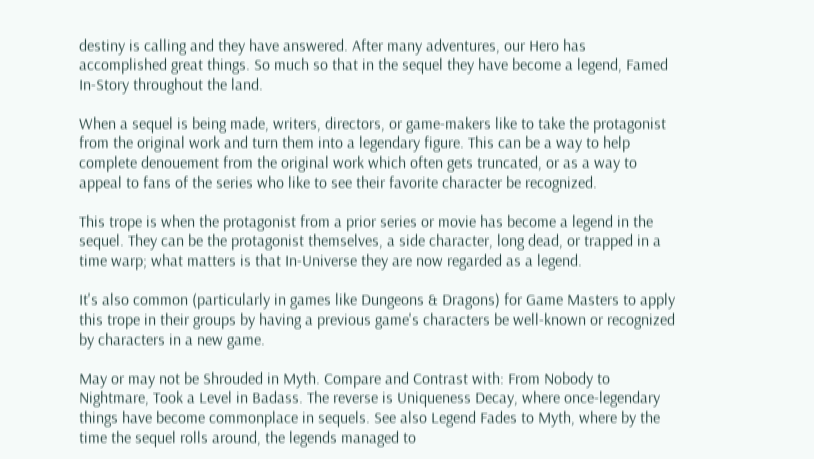destiny is calling and they have answered. After many adventures, our Hero has accomplished great things. So much so that in the sequel they have become a legend, Famed In-Story throughout the land.

When a sequel is being made, writers, directors, or game-makers like to take the protagonist from the original work and turn them into a legendary figure. This can be a way to help complete denouement from the original work which often gets truncated, or as a way to appeal to fans of the series who like to see their favorite character be recognized.

This trope is when the protagonist from a prior series or movie has become a legend in the sequel. They can be the protagonist themselves, a side character, long dead, or trapped in a time warp; what matters is that In-Universe they are now regarded as a legend.

It's also common (particularly in games like Dungeons & Dragons) for Game Masters to apply this trope in their groups by having a previous game's characters be well-known or recognized by characters in a new game.

May or may not be Shrouded in Myth. Compare and Contrast with: From Nobody to Nightmare, Took a Level in Badass. The reverse is Uniqueness Decay, where once-legendary things have become commonplace in sequels. See also Legend Fades to Myth, where by the time the sequel rolls around, the legends managed to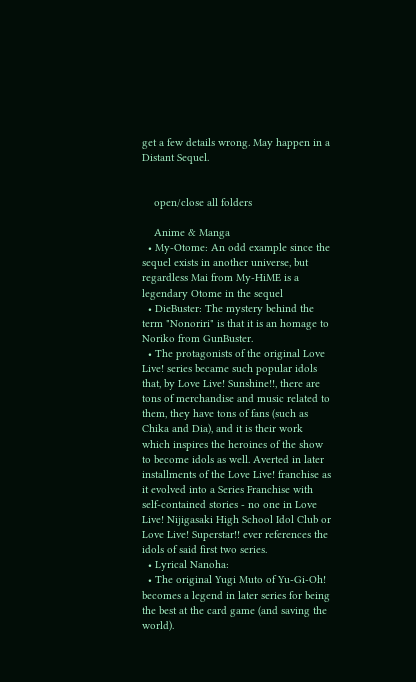get a few details wrong. May happen in a Distant Sequel.


    open/close all folders

    Anime & Manga
  • My-Otome: An odd example since the sequel exists in another universe, but regardless Mai from My-HiME is a legendary Otome in the sequel
  • DieBuster: The mystery behind the term "Nonoriri" is that it is an homage to Noriko from GunBuster.
  • The protagonists of the original Love Live! series became such popular idols that, by Love Live! Sunshine!!, there are tons of merchandise and music related to them, they have tons of fans (such as Chika and Dia), and it is their work which inspires the heroines of the show to become idols as well. Averted in later installments of the Love Live! franchise as it evolved into a Series Franchise with self-contained stories - no one in Love Live! Nijigasaki High School Idol Club or Love Live! Superstar!! ever references the idols of said first two series.
  • Lyrical Nanoha:
  • The original Yugi Muto of Yu-Gi-Oh! becomes a legend in later series for being the best at the card game (and saving the world).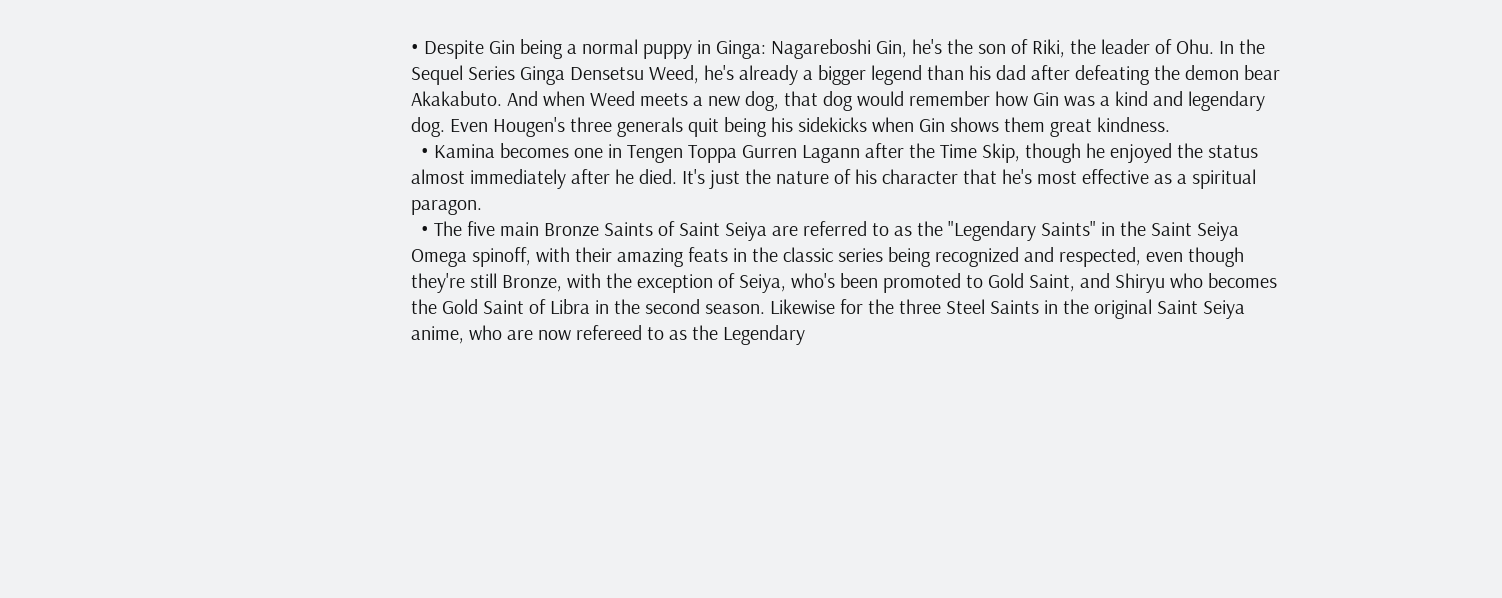• Despite Gin being a normal puppy in Ginga: Nagareboshi Gin, he's the son of Riki, the leader of Ohu. In the Sequel Series Ginga Densetsu Weed, he's already a bigger legend than his dad after defeating the demon bear Akakabuto. And when Weed meets a new dog, that dog would remember how Gin was a kind and legendary dog. Even Hougen's three generals quit being his sidekicks when Gin shows them great kindness.
  • Kamina becomes one in Tengen Toppa Gurren Lagann after the Time Skip, though he enjoyed the status almost immediately after he died. It's just the nature of his character that he's most effective as a spiritual paragon.
  • The five main Bronze Saints of Saint Seiya are referred to as the "Legendary Saints" in the Saint Seiya Omega spinoff, with their amazing feats in the classic series being recognized and respected, even though they're still Bronze, with the exception of Seiya, who's been promoted to Gold Saint, and Shiryu who becomes the Gold Saint of Libra in the second season. Likewise for the three Steel Saints in the original Saint Seiya anime, who are now refereed to as the Legendary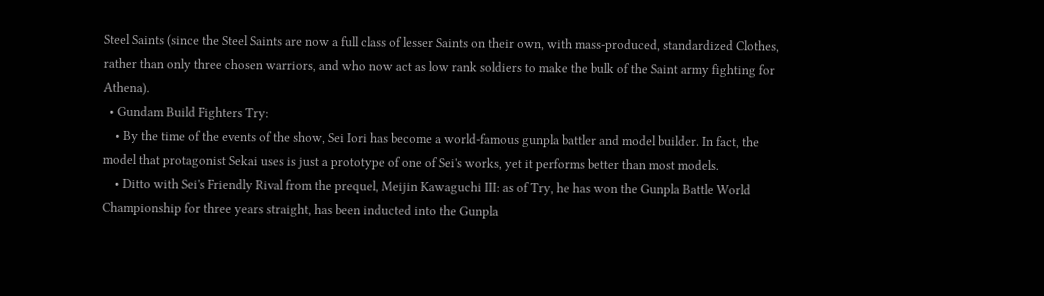Steel Saints (since the Steel Saints are now a full class of lesser Saints on their own, with mass-produced, standardized Clothes, rather than only three chosen warriors, and who now act as low rank soldiers to make the bulk of the Saint army fighting for Athena).
  • Gundam Build Fighters Try:
    • By the time of the events of the show, Sei Iori has become a world-famous gunpla battler and model builder. In fact, the model that protagonist Sekai uses is just a prototype of one of Sei's works, yet it performs better than most models.
    • Ditto with Sei's Friendly Rival from the prequel, Meijin Kawaguchi III: as of Try, he has won the Gunpla Battle World Championship for three years straight, has been inducted into the Gunpla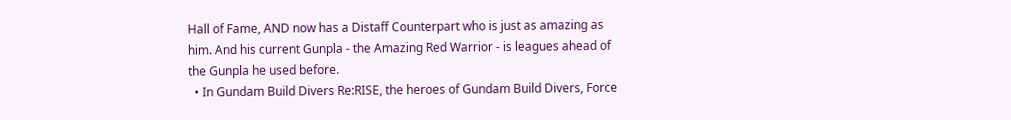Hall of Fame, AND now has a Distaff Counterpart who is just as amazing as him. And his current Gunpla - the Amazing Red Warrior - is leagues ahead of the Gunpla he used before.
  • In Gundam Build Divers Re:RISE, the heroes of Gundam Build Divers, Force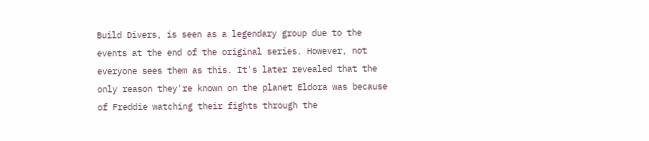Build Divers, is seen as a legendary group due to the events at the end of the original series. However, not everyone sees them as this. It's later revealed that the only reason they're known on the planet Eldora was because of Freddie watching their fights through the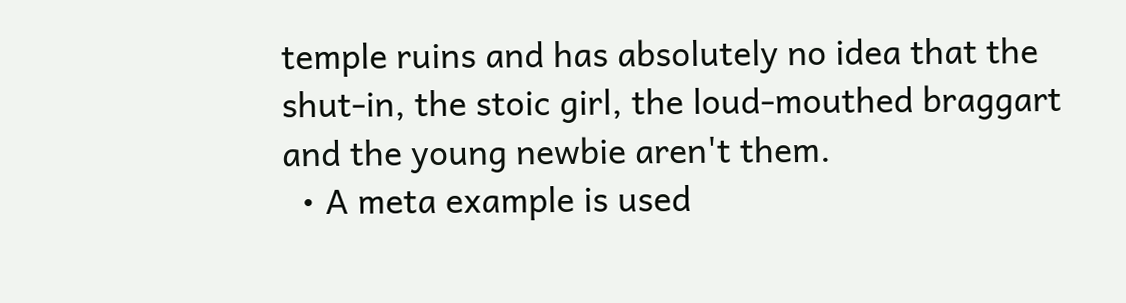temple ruins and has absolutely no idea that the shut-in, the stoic girl, the loud-mouthed braggart and the young newbie aren't them.
  • A meta example is used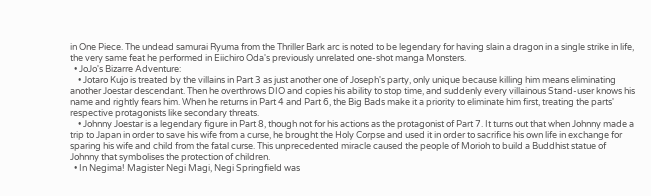in One Piece. The undead samurai Ryuma from the Thriller Bark arc is noted to be legendary for having slain a dragon in a single strike in life, the very same feat he performed in Eiichiro Oda's previously unrelated one-shot manga Monsters.
  • JoJo's Bizarre Adventure:
    • Jotaro Kujo is treated by the villains in Part 3 as just another one of Joseph's party, only unique because killing him means eliminating another Joestar descendant. Then he overthrows DIO and copies his ability to stop time, and suddenly every villainous Stand-user knows his name and rightly fears him. When he returns in Part 4 and Part 6, the Big Bads make it a priority to eliminate him first, treating the parts' respective protagonists like secondary threats.
    • Johnny Joestar is a legendary figure in Part 8, though not for his actions as the protagonist of Part 7. It turns out that when Johnny made a trip to Japan in order to save his wife from a curse, he brought the Holy Corpse and used it in order to sacrifice his own life in exchange for sparing his wife and child from the fatal curse. This unprecedented miracle caused the people of Morioh to build a Buddhist statue of Johnny that symbolises the protection of children.
  • In Negima! Magister Negi Magi, Negi Springfield was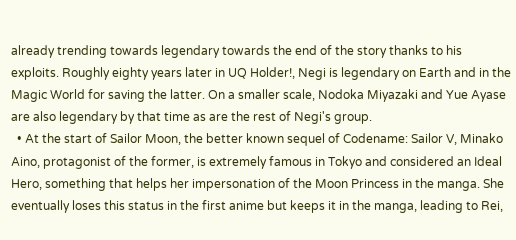already trending towards legendary towards the end of the story thanks to his exploits. Roughly eighty years later in UQ Holder!, Negi is legendary on Earth and in the Magic World for saving the latter. On a smaller scale, Nodoka Miyazaki and Yue Ayase are also legendary by that time as are the rest of Negi's group.
  • At the start of Sailor Moon, the better known sequel of Codename: Sailor V, Minako Aino, protagonist of the former, is extremely famous in Tokyo and considered an Ideal Hero, something that helps her impersonation of the Moon Princess in the manga. She eventually loses this status in the first anime but keeps it in the manga, leading to Rei,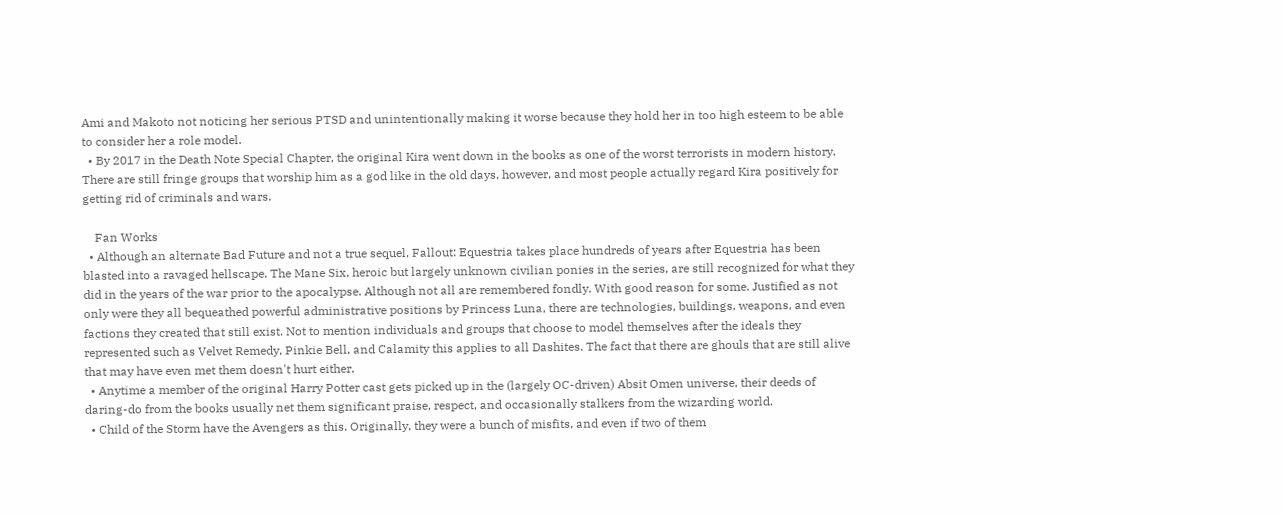Ami and Makoto not noticing her serious PTSD and unintentionally making it worse because they hold her in too high esteem to be able to consider her a role model.
  • By 2017 in the Death Note Special Chapter, the original Kira went down in the books as one of the worst terrorists in modern history. There are still fringe groups that worship him as a god like in the old days, however, and most people actually regard Kira positively for getting rid of criminals and wars.

    Fan Works
  • Although an alternate Bad Future and not a true sequel, Fallout: Equestria takes place hundreds of years after Equestria has been blasted into a ravaged hellscape. The Mane Six, heroic but largely unknown civilian ponies in the series, are still recognized for what they did in the years of the war prior to the apocalypse. Although not all are remembered fondly. With good reason for some. Justified as not only were they all bequeathed powerful administrative positions by Princess Luna, there are technologies, buildings, weapons, and even factions they created that still exist. Not to mention individuals and groups that choose to model themselves after the ideals they represented such as Velvet Remedy, Pinkie Bell, and Calamity this applies to all Dashites. The fact that there are ghouls that are still alive that may have even met them doesn't hurt either.
  • Anytime a member of the original Harry Potter cast gets picked up in the (largely OC-driven) Absit Omen universe, their deeds of daring-do from the books usually net them significant praise, respect, and occasionally stalkers from the wizarding world.
  • Child of the Storm have the Avengers as this. Originally, they were a bunch of misfits, and even if two of them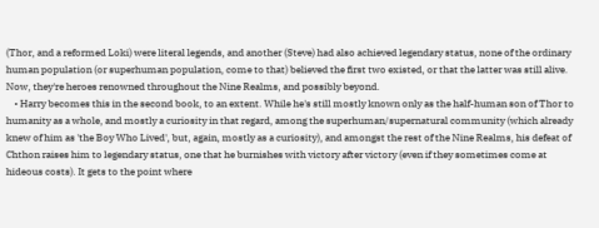(Thor, and a reformed Loki) were literal legends, and another (Steve) had also achieved legendary status, none of the ordinary human population (or superhuman population, come to that) believed the first two existed, or that the latter was still alive. Now, they're heroes renowned throughout the Nine Realms, and possibly beyond.
    • Harry becomes this in the second book, to an extent. While he's still mostly known only as the half-human son of Thor to humanity as a whole, and mostly a curiosity in that regard, among the superhuman/supernatural community (which already knew of him as 'the Boy Who Lived', but, again, mostly as a curiosity), and amongst the rest of the Nine Realms, his defeat of Chthon raises him to legendary status, one that he burnishes with victory after victory (even if they sometimes come at hideous costs). It gets to the point where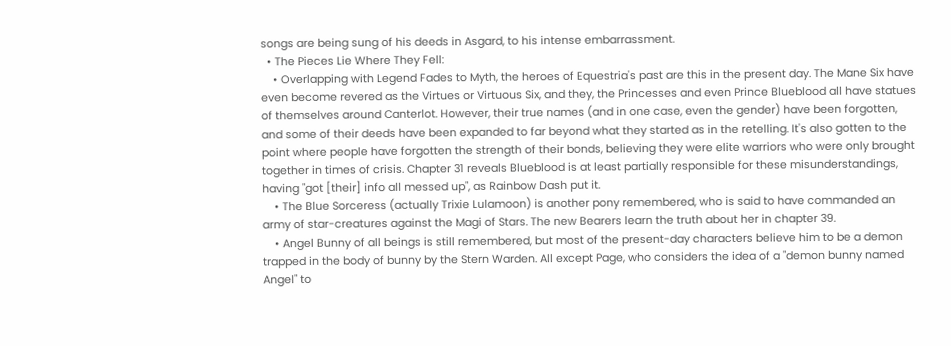songs are being sung of his deeds in Asgard, to his intense embarrassment.
  • The Pieces Lie Where They Fell:
    • Overlapping with Legend Fades to Myth, the heroes of Equestria's past are this in the present day. The Mane Six have even become revered as the Virtues or Virtuous Six, and they, the Princesses and even Prince Blueblood all have statues of themselves around Canterlot. However, their true names (and in one case, even the gender) have been forgotten, and some of their deeds have been expanded to far beyond what they started as in the retelling. It's also gotten to the point where people have forgotten the strength of their bonds, believing they were elite warriors who were only brought together in times of crisis. Chapter 31 reveals Blueblood is at least partially responsible for these misunderstandings, having "got [their] info all messed up", as Rainbow Dash put it.
    • The Blue Sorceress (actually Trixie Lulamoon) is another pony remembered, who is said to have commanded an army of star-creatures against the Magi of Stars. The new Bearers learn the truth about her in chapter 39.
    • Angel Bunny of all beings is still remembered, but most of the present-day characters believe him to be a demon trapped in the body of bunny by the Stern Warden. All except Page, who considers the idea of a "demon bunny named Angel" to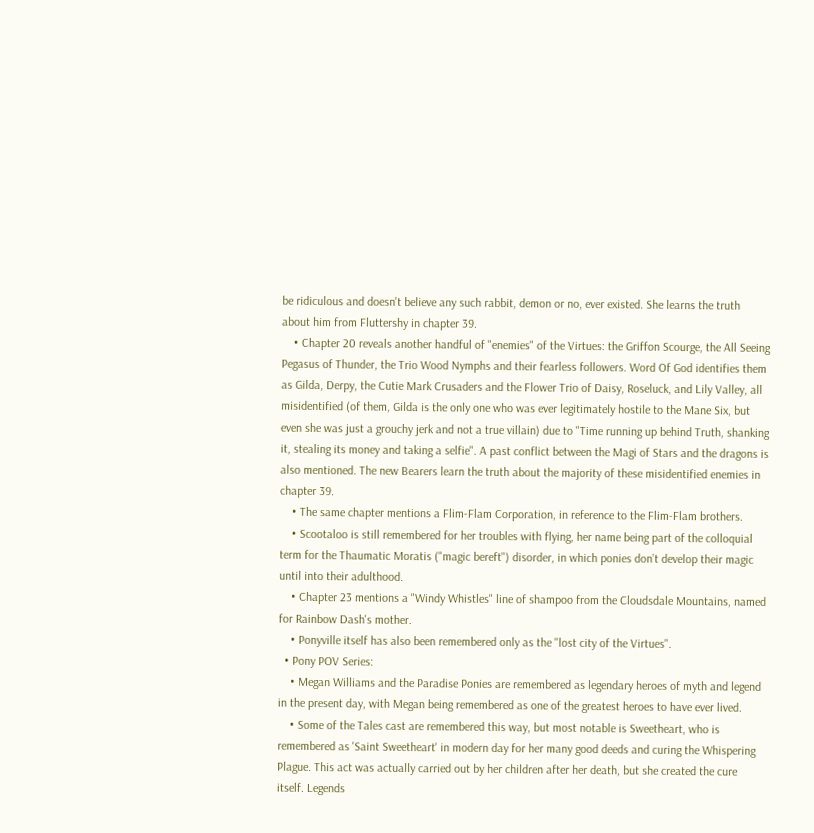be ridiculous and doesn't believe any such rabbit, demon or no, ever existed. She learns the truth about him from Fluttershy in chapter 39.
    • Chapter 20 reveals another handful of "enemies" of the Virtues: the Griffon Scourge, the All Seeing Pegasus of Thunder, the Trio Wood Nymphs and their fearless followers. Word Of God identifies them as Gilda, Derpy, the Cutie Mark Crusaders and the Flower Trio of Daisy, Roseluck, and Lily Valley, all misidentified (of them, Gilda is the only one who was ever legitimately hostile to the Mane Six, but even she was just a grouchy jerk and not a true villain) due to "Time running up behind Truth, shanking it, stealing its money and taking a selfie". A past conflict between the Magi of Stars and the dragons is also mentioned. The new Bearers learn the truth about the majority of these misidentified enemies in chapter 39.
    • The same chapter mentions a Flim-Flam Corporation, in reference to the Flim-Flam brothers.
    • Scootaloo is still remembered for her troubles with flying, her name being part of the colloquial term for the Thaumatic Moratis ("magic bereft") disorder, in which ponies don’t develop their magic until into their adulthood.
    • Chapter 23 mentions a "Windy Whistles" line of shampoo from the Cloudsdale Mountains, named for Rainbow Dash's mother.
    • Ponyville itself has also been remembered only as the "lost city of the Virtues".
  • Pony POV Series:
    • Megan Williams and the Paradise Ponies are remembered as legendary heroes of myth and legend in the present day, with Megan being remembered as one of the greatest heroes to have ever lived.
    • Some of the Tales cast are remembered this way, but most notable is Sweetheart, who is remembered as 'Saint Sweetheart' in modern day for her many good deeds and curing the Whispering Plague. This act was actually carried out by her children after her death, but she created the cure itself. Legends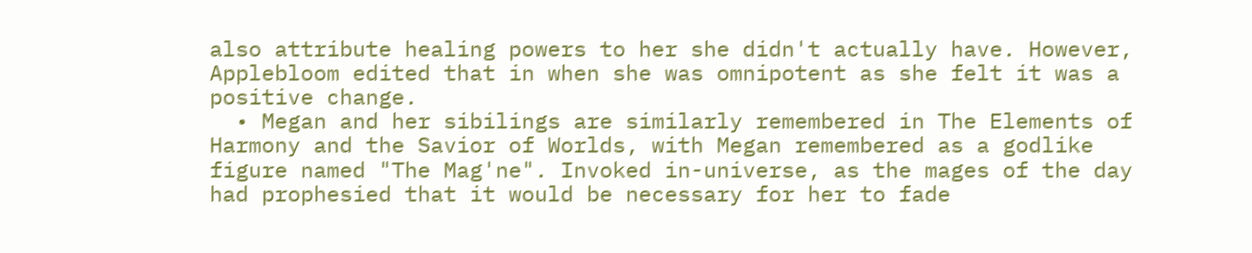also attribute healing powers to her she didn't actually have. However, Applebloom edited that in when she was omnipotent as she felt it was a positive change.
  • Megan and her sibilings are similarly remembered in The Elements of Harmony and the Savior of Worlds, with Megan remembered as a godlike figure named "The Mag'ne". Invoked in-universe, as the mages of the day had prophesied that it would be necessary for her to fade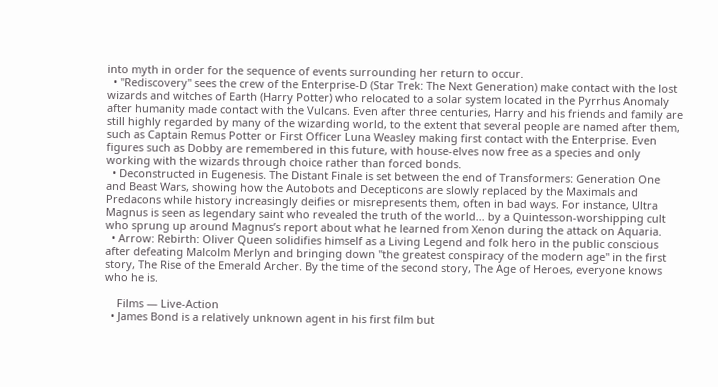into myth in order for the sequence of events surrounding her return to occur.
  • "Rediscovery" sees the crew of the Enterprise-D (Star Trek: The Next Generation) make contact with the lost wizards and witches of Earth (Harry Potter) who relocated to a solar system located in the Pyrrhus Anomaly after humanity made contact with the Vulcans. Even after three centuries, Harry and his friends and family are still highly regarded by many of the wizarding world, to the extent that several people are named after them, such as Captain Remus Potter or First Officer Luna Weasley making first contact with the Enterprise. Even figures such as Dobby are remembered in this future, with house-elves now free as a species and only working with the wizards through choice rather than forced bonds.
  • Deconstructed in Eugenesis. The Distant Finale is set between the end of Transformers: Generation One and Beast Wars, showing how the Autobots and Decepticons are slowly replaced by the Maximals and Predacons while history increasingly deifies or misrepresents them, often in bad ways. For instance, Ultra Magnus is seen as legendary saint who revealed the truth of the world... by a Quintesson-worshipping cult who sprung up around Magnus’s report about what he learned from Xenon during the attack on Aquaria.
  • Arrow: Rebirth: Oliver Queen solidifies himself as a Living Legend and folk hero in the public conscious after defeating Malcolm Merlyn and bringing down "the greatest conspiracy of the modern age" in the first story, The Rise of the Emerald Archer. By the time of the second story, The Age of Heroes, everyone knows who he is.

    Films — Live-Action
  • James Bond is a relatively unknown agent in his first film but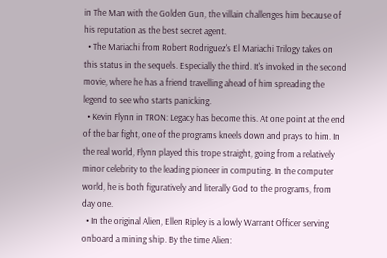in The Man with the Golden Gun, the villain challenges him because of his reputation as the best secret agent.
  • The Mariachi from Robert Rodriguez's El Mariachi Trilogy takes on this status in the sequels. Especially the third. It's invoked in the second movie, where he has a friend travelling ahead of him spreading the legend to see who starts panicking.
  • Kevin Flynn in TRON: Legacy has become this. At one point at the end of the bar fight, one of the programs kneels down and prays to him. In the real world, Flynn played this trope straight, going from a relatively minor celebrity to the leading pioneer in computing. In the computer world, he is both figuratively and literally God to the programs, from day one.
  • In the original Alien, Ellen Ripley is a lowly Warrant Officer serving onboard a mining ship. By the time Alien: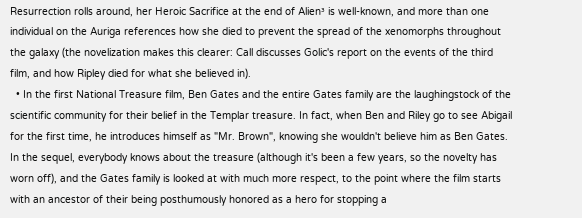Resurrection rolls around, her Heroic Sacrifice at the end of Alien³ is well-known, and more than one individual on the Auriga references how she died to prevent the spread of the xenomorphs throughout the galaxy (the novelization makes this clearer: Call discusses Golic's report on the events of the third film, and how Ripley died for what she believed in).
  • In the first National Treasure film, Ben Gates and the entire Gates family are the laughingstock of the scientific community for their belief in the Templar treasure. In fact, when Ben and Riley go to see Abigail for the first time, he introduces himself as "Mr. Brown", knowing she wouldn't believe him as Ben Gates. In the sequel, everybody knows about the treasure (although it's been a few years, so the novelty has worn off), and the Gates family is looked at with much more respect, to the point where the film starts with an ancestor of their being posthumously honored as a hero for stopping a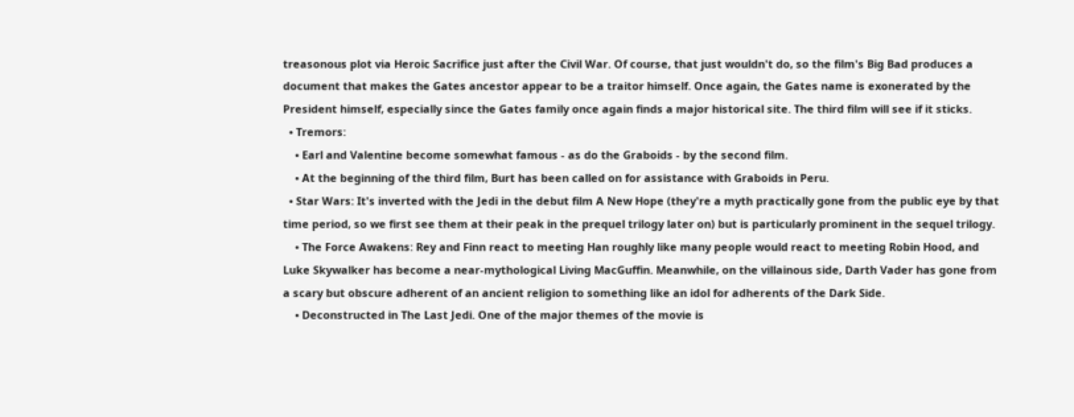treasonous plot via Heroic Sacrifice just after the Civil War. Of course, that just wouldn't do, so the film's Big Bad produces a document that makes the Gates ancestor appear to be a traitor himself. Once again, the Gates name is exonerated by the President himself, especially since the Gates family once again finds a major historical site. The third film will see if it sticks.
  • Tremors:
    • Earl and Valentine become somewhat famous - as do the Graboids - by the second film.
    • At the beginning of the third film, Burt has been called on for assistance with Graboids in Peru.
  • Star Wars: It's inverted with the Jedi in the debut film A New Hope (they're a myth practically gone from the public eye by that time period, so we first see them at their peak in the prequel trilogy later on) but is particularly prominent in the sequel trilogy.
    • The Force Awakens: Rey and Finn react to meeting Han roughly like many people would react to meeting Robin Hood, and Luke Skywalker has become a near-mythological Living MacGuffin. Meanwhile, on the villainous side, Darth Vader has gone from a scary but obscure adherent of an ancient religion to something like an idol for adherents of the Dark Side.
    • Deconstructed in The Last Jedi. One of the major themes of the movie is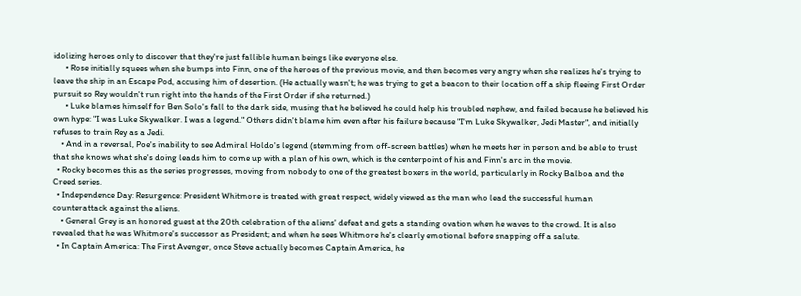idolizing heroes only to discover that they're just fallible human beings like everyone else.
      • Rose initially squees when she bumps into Finn, one of the heroes of the previous movie, and then becomes very angry when she realizes he's trying to leave the ship in an Escape Pod, accusing him of desertion. (He actually wasn't; he was trying to get a beacon to their location off a ship fleeing First Order pursuit so Rey wouldn't run right into the hands of the First Order if she returned.)
      • Luke blames himself for Ben Solo's fall to the dark side, musing that he believed he could help his troubled nephew, and failed because he believed his own hype: "I was Luke Skywalker. I was a legend." Others didn't blame him even after his failure because "I'm Luke Skywalker, Jedi Master", and initially refuses to train Rey as a Jedi.
    • And in a reversal, Poe's inability to see Admiral Holdo's legend (stemming from off-screen battles) when he meets her in person and be able to trust that she knows what she's doing leads him to come up with a plan of his own, which is the centerpoint of his and Finn's arc in the movie.
  • Rocky becomes this as the series progresses, moving from nobody to one of the greatest boxers in the world, particularly in Rocky Balboa and the Creed series.
  • Independence Day: Resurgence: President Whitmore is treated with great respect, widely viewed as the man who lead the successful human counterattack against the aliens.
    • General Grey is an honored guest at the 20th celebration of the aliens' defeat and gets a standing ovation when he waves to the crowd. It is also revealed that he was Whitmore's successor as President; and when he sees Whitmore he's clearly emotional before snapping off a salute.
  • In Captain America: The First Avenger, once Steve actually becomes Captain America, he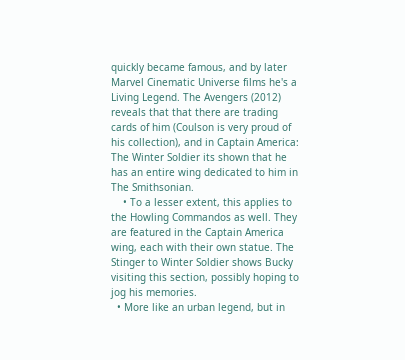quickly became famous, and by later Marvel Cinematic Universe films he's a Living Legend. The Avengers (2012) reveals that that there are trading cards of him (Coulson is very proud of his collection), and in Captain America: The Winter Soldier its shown that he has an entire wing dedicated to him in The Smithsonian.
    • To a lesser extent, this applies to the Howling Commandos as well. They are featured in the Captain America wing, each with their own statue. The Stinger to Winter Soldier shows Bucky visiting this section, possibly hoping to jog his memories.
  • More like an urban legend, but in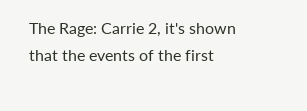The Rage: Carrie 2, it's shown that the events of the first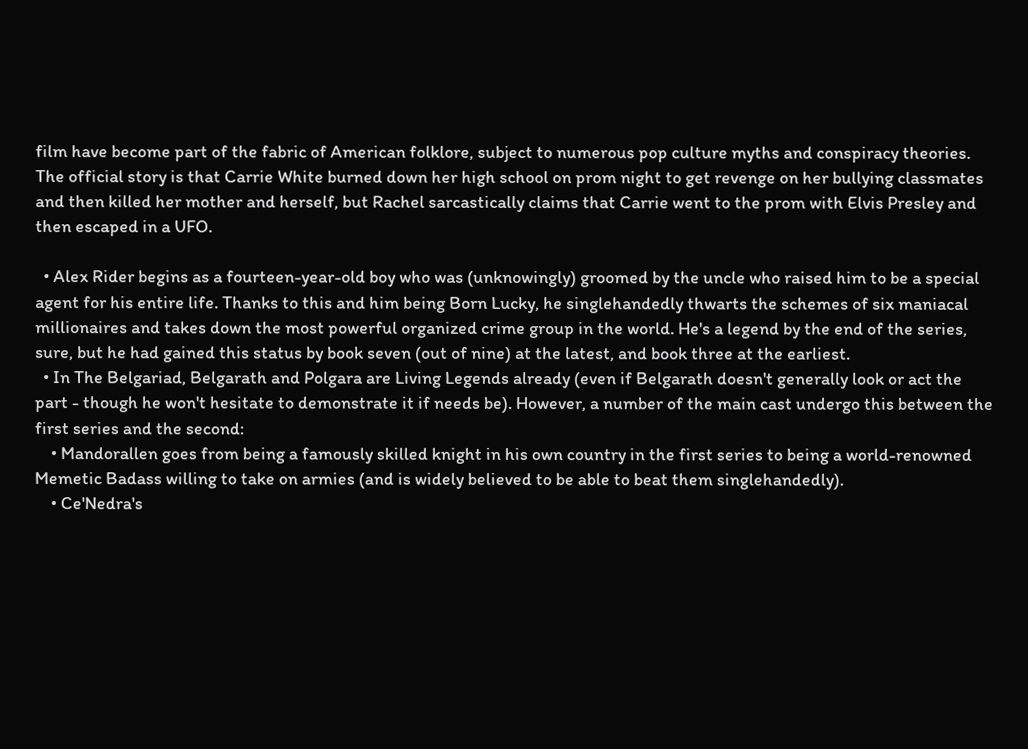film have become part of the fabric of American folklore, subject to numerous pop culture myths and conspiracy theories. The official story is that Carrie White burned down her high school on prom night to get revenge on her bullying classmates and then killed her mother and herself, but Rachel sarcastically claims that Carrie went to the prom with Elvis Presley and then escaped in a UFO.

  • Alex Rider begins as a fourteen-year-old boy who was (unknowingly) groomed by the uncle who raised him to be a special agent for his entire life. Thanks to this and him being Born Lucky, he singlehandedly thwarts the schemes of six maniacal millionaires and takes down the most powerful organized crime group in the world. He's a legend by the end of the series, sure, but he had gained this status by book seven (out of nine) at the latest, and book three at the earliest.
  • In The Belgariad, Belgarath and Polgara are Living Legends already (even if Belgarath doesn't generally look or act the part - though he won't hesitate to demonstrate it if needs be). However, a number of the main cast undergo this between the first series and the second:
    • Mandorallen goes from being a famously skilled knight in his own country in the first series to being a world-renowned Memetic Badass willing to take on armies (and is widely believed to be able to beat them singlehandedly).
    • Ce'Nedra's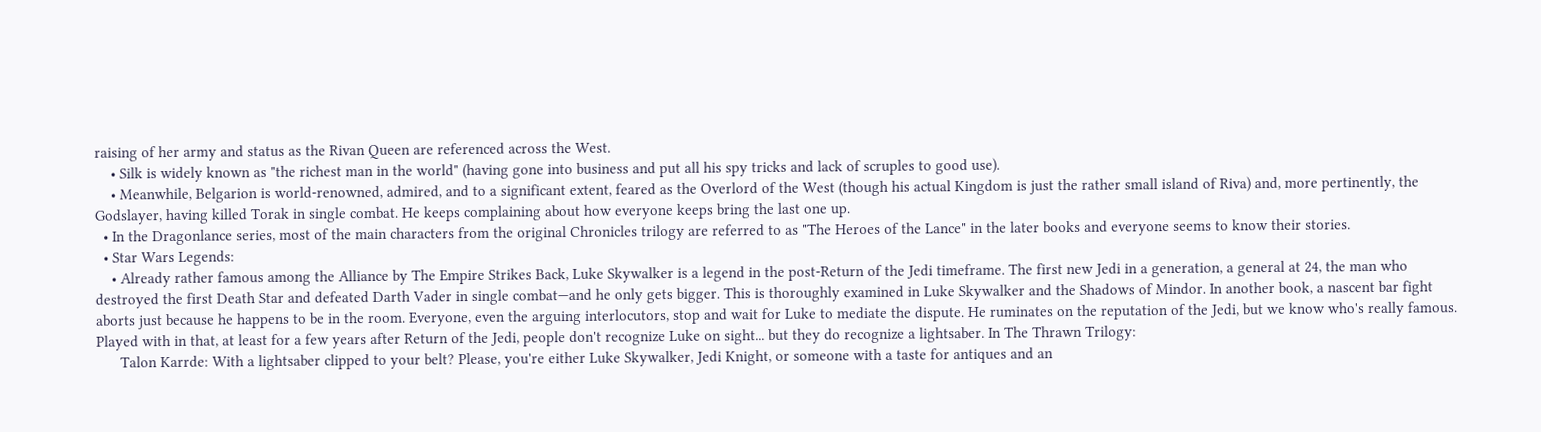raising of her army and status as the Rivan Queen are referenced across the West.
    • Silk is widely known as "the richest man in the world" (having gone into business and put all his spy tricks and lack of scruples to good use).
    • Meanwhile, Belgarion is world-renowned, admired, and to a significant extent, feared as the Overlord of the West (though his actual Kingdom is just the rather small island of Riva) and, more pertinently, the Godslayer, having killed Torak in single combat. He keeps complaining about how everyone keeps bring the last one up.
  • In the Dragonlance series, most of the main characters from the original Chronicles trilogy are referred to as "The Heroes of the Lance" in the later books and everyone seems to know their stories.
  • Star Wars Legends:
    • Already rather famous among the Alliance by The Empire Strikes Back, Luke Skywalker is a legend in the post-Return of the Jedi timeframe. The first new Jedi in a generation, a general at 24, the man who destroyed the first Death Star and defeated Darth Vader in single combat—and he only gets bigger. This is thoroughly examined in Luke Skywalker and the Shadows of Mindor. In another book, a nascent bar fight aborts just because he happens to be in the room. Everyone, even the arguing interlocutors, stop and wait for Luke to mediate the dispute. He ruminates on the reputation of the Jedi, but we know who's really famous. Played with in that, at least for a few years after Return of the Jedi, people don't recognize Luke on sight... but they do recognize a lightsaber. In The Thrawn Trilogy:
      Talon Karrde: With a lightsaber clipped to your belt? Please, you're either Luke Skywalker, Jedi Knight, or someone with a taste for antiques and an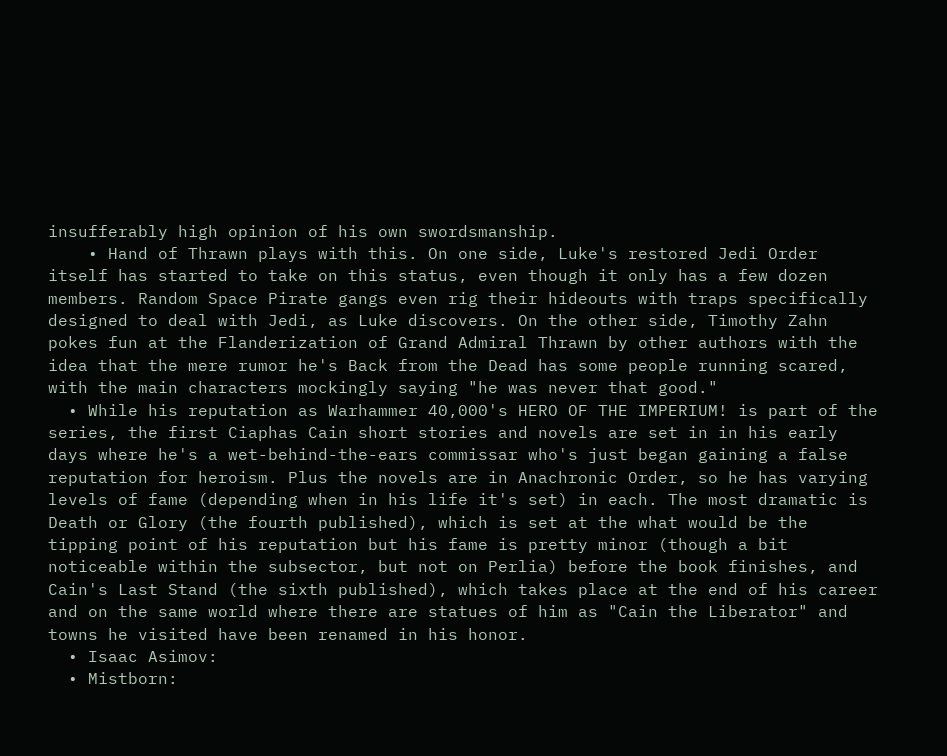insufferably high opinion of his own swordsmanship.
    • Hand of Thrawn plays with this. On one side, Luke's restored Jedi Order itself has started to take on this status, even though it only has a few dozen members. Random Space Pirate gangs even rig their hideouts with traps specifically designed to deal with Jedi, as Luke discovers. On the other side, Timothy Zahn pokes fun at the Flanderization of Grand Admiral Thrawn by other authors with the idea that the mere rumor he's Back from the Dead has some people running scared, with the main characters mockingly saying "he was never that good."
  • While his reputation as Warhammer 40,000's HERO OF THE IMPERIUM! is part of the series, the first Ciaphas Cain short stories and novels are set in in his early days where he's a wet-behind-the-ears commissar who's just began gaining a false reputation for heroism. Plus the novels are in Anachronic Order, so he has varying levels of fame (depending when in his life it's set) in each. The most dramatic is Death or Glory (the fourth published), which is set at the what would be the tipping point of his reputation but his fame is pretty minor (though a bit noticeable within the subsector, but not on Perlia) before the book finishes, and Cain's Last Stand (the sixth published), which takes place at the end of his career and on the same world where there are statues of him as "Cain the Liberator" and towns he visited have been renamed in his honor.
  • Isaac Asimov:
  • Mistborn: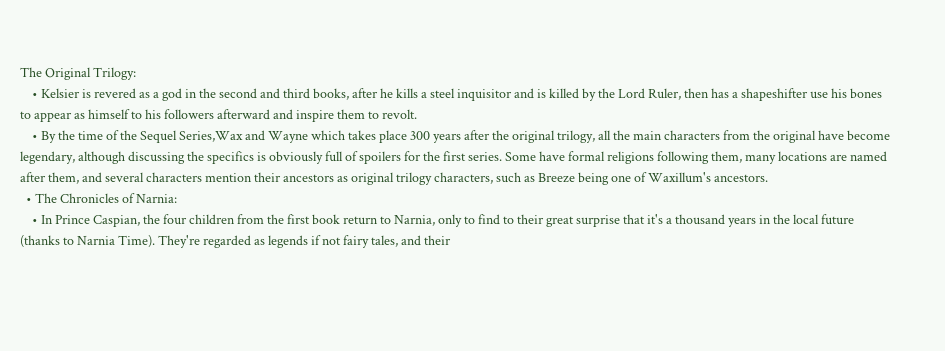The Original Trilogy:
    • Kelsier is revered as a god in the second and third books, after he kills a steel inquisitor and is killed by the Lord Ruler, then has a shapeshifter use his bones to appear as himself to his followers afterward and inspire them to revolt.
    • By the time of the Sequel Series,Wax and Wayne which takes place 300 years after the original trilogy, all the main characters from the original have become legendary, although discussing the specifics is obviously full of spoilers for the first series. Some have formal religions following them, many locations are named after them, and several characters mention their ancestors as original trilogy characters, such as Breeze being one of Waxillum's ancestors.
  • The Chronicles of Narnia:
    • In Prince Caspian, the four children from the first book return to Narnia, only to find to their great surprise that it's a thousand years in the local future (thanks to Narnia Time). They're regarded as legends if not fairy tales, and their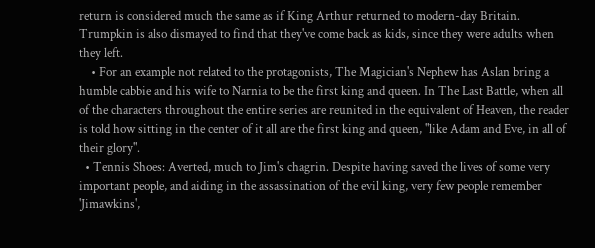return is considered much the same as if King Arthur returned to modern-day Britain. Trumpkin is also dismayed to find that they've come back as kids, since they were adults when they left.
    • For an example not related to the protagonists, The Magician's Nephew has Aslan bring a humble cabbie and his wife to Narnia to be the first king and queen. In The Last Battle, when all of the characters throughout the entire series are reunited in the equivalent of Heaven, the reader is told how sitting in the center of it all are the first king and queen, "like Adam and Eve, in all of their glory".
  • Tennis Shoes: Averted, much to Jim's chagrin. Despite having saved the lives of some very important people, and aiding in the assassination of the evil king, very few people remember 'Jimawkins',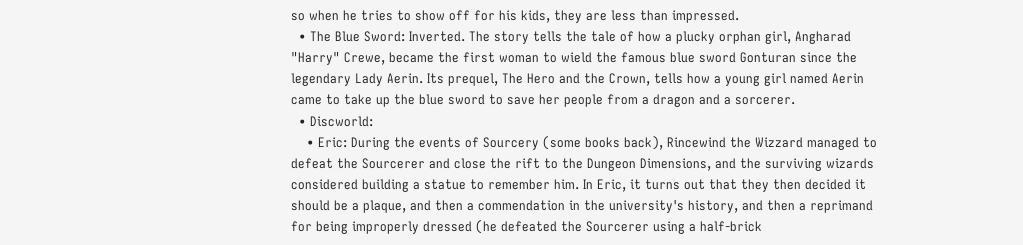so when he tries to show off for his kids, they are less than impressed.
  • The Blue Sword: Inverted. The story tells the tale of how a plucky orphan girl, Angharad "Harry" Crewe, became the first woman to wield the famous blue sword Gonturan since the legendary Lady Aerin. Its prequel, The Hero and the Crown, tells how a young girl named Aerin came to take up the blue sword to save her people from a dragon and a sorcerer.
  • Discworld:
    • Eric: During the events of Sourcery (some books back), Rincewind the Wizzard managed to defeat the Sourcerer and close the rift to the Dungeon Dimensions, and the surviving wizards considered building a statue to remember him. In Eric, it turns out that they then decided it should be a plaque, and then a commendation in the university's history, and then a reprimand for being improperly dressed (he defeated the Sourcerer using a half-brick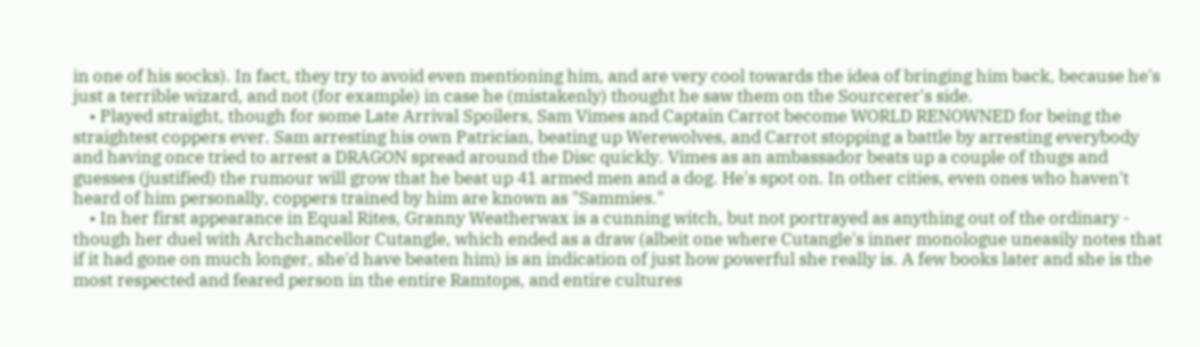in one of his socks). In fact, they try to avoid even mentioning him, and are very cool towards the idea of bringing him back, because he's just a terrible wizard, and not (for example) in case he (mistakenly) thought he saw them on the Sourcerer's side.
    • Played straight, though for some Late Arrival Spoilers, Sam Vimes and Captain Carrot become WORLD RENOWNED for being the straightest coppers ever. Sam arresting his own Patrician, beating up Werewolves, and Carrot stopping a battle by arresting everybody and having once tried to arrest a DRAGON spread around the Disc quickly. Vimes as an ambassador beats up a couple of thugs and guesses (justified) the rumour will grow that he beat up 41 armed men and a dog. He's spot on. In other cities, even ones who haven't heard of him personally, coppers trained by him are known as "Sammies."
    • In her first appearance in Equal Rites, Granny Weatherwax is a cunning witch, but not portrayed as anything out of the ordinary - though her duel with Archchancellor Cutangle, which ended as a draw (albeit one where Cutangle's inner monologue uneasily notes that if it had gone on much longer, she'd have beaten him) is an indication of just how powerful she really is. A few books later and she is the most respected and feared person in the entire Ramtops, and entire cultures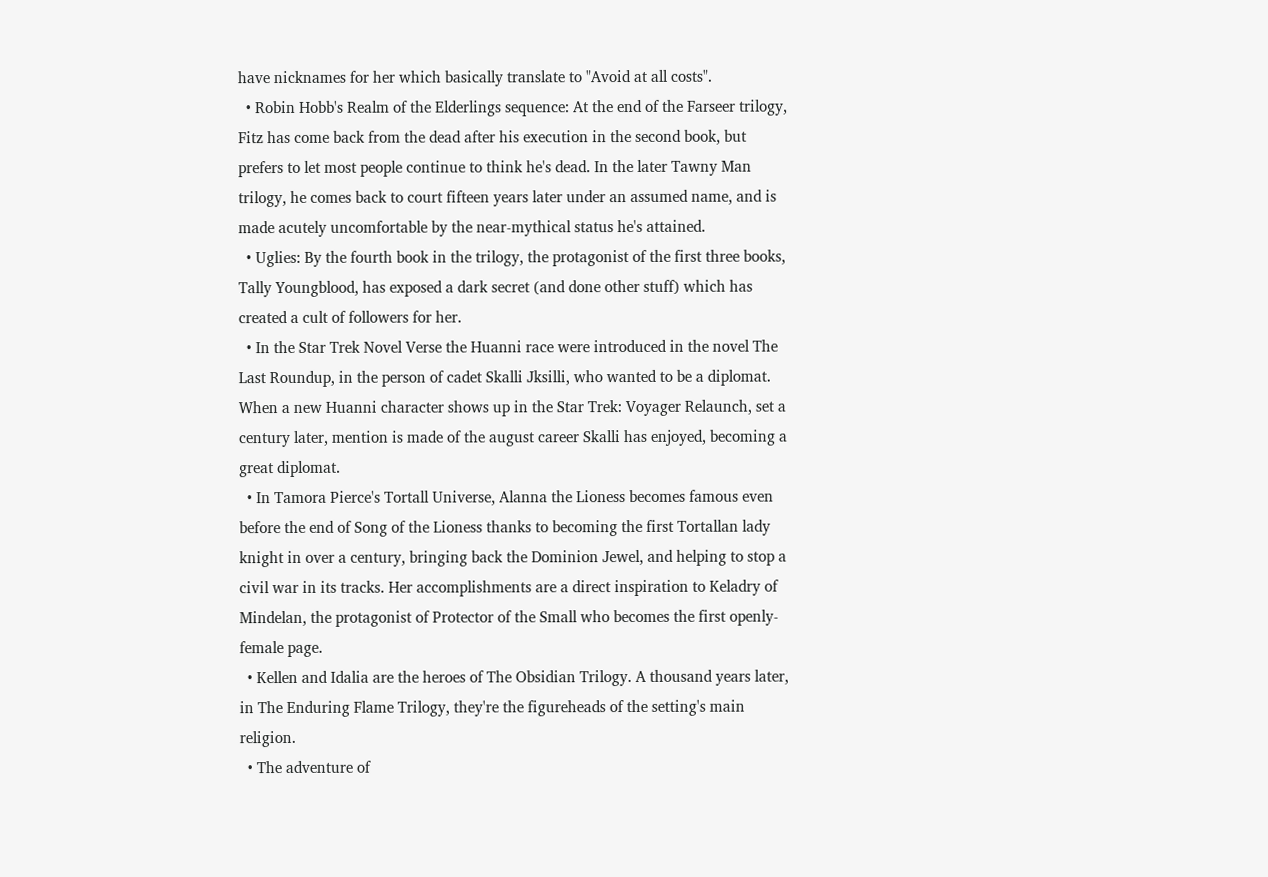have nicknames for her which basically translate to "Avoid at all costs".
  • Robin Hobb's Realm of the Elderlings sequence: At the end of the Farseer trilogy, Fitz has come back from the dead after his execution in the second book, but prefers to let most people continue to think he's dead. In the later Tawny Man trilogy, he comes back to court fifteen years later under an assumed name, and is made acutely uncomfortable by the near-mythical status he's attained.
  • Uglies: By the fourth book in the trilogy, the protagonist of the first three books, Tally Youngblood, has exposed a dark secret (and done other stuff) which has created a cult of followers for her.
  • In the Star Trek Novel Verse the Huanni race were introduced in the novel The Last Roundup, in the person of cadet Skalli Jksilli, who wanted to be a diplomat. When a new Huanni character shows up in the Star Trek: Voyager Relaunch, set a century later, mention is made of the august career Skalli has enjoyed, becoming a great diplomat.
  • In Tamora Pierce's Tortall Universe, Alanna the Lioness becomes famous even before the end of Song of the Lioness thanks to becoming the first Tortallan lady knight in over a century, bringing back the Dominion Jewel, and helping to stop a civil war in its tracks. Her accomplishments are a direct inspiration to Keladry of Mindelan, the protagonist of Protector of the Small who becomes the first openly-female page.
  • Kellen and Idalia are the heroes of The Obsidian Trilogy. A thousand years later, in The Enduring Flame Trilogy, they're the figureheads of the setting's main religion.
  • The adventure of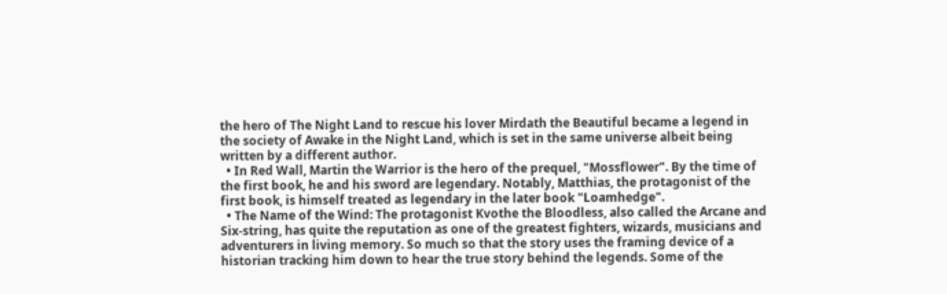the hero of The Night Land to rescue his lover Mirdath the Beautiful became a legend in the society of Awake in the Night Land, which is set in the same universe albeit being written by a different author.
  • In Red Wall, Martin the Warrior is the hero of the prequel, "Mossflower". By the time of the first book, he and his sword are legendary. Notably, Matthias, the protagonist of the first book, is himself treated as legendary in the later book "Loamhedge".
  • The Name of the Wind: The protagonist Kvothe the Bloodless, also called the Arcane and Six-string, has quite the reputation as one of the greatest fighters, wizards, musicians and adventurers in living memory. So much so that the story uses the framing device of a historian tracking him down to hear the true story behind the legends. Some of the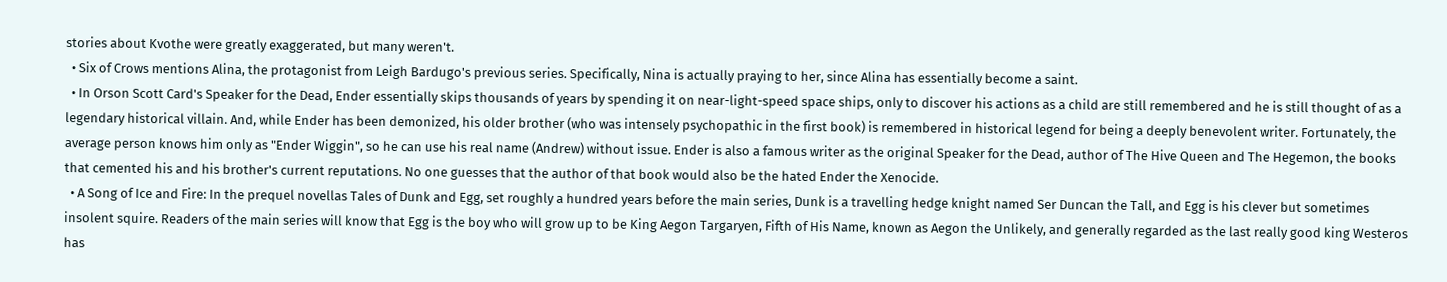stories about Kvothe were greatly exaggerated, but many weren't.
  • Six of Crows mentions Alina, the protagonist from Leigh Bardugo's previous series. Specifically, Nina is actually praying to her, since Alina has essentially become a saint.
  • In Orson Scott Card's Speaker for the Dead, Ender essentially skips thousands of years by spending it on near-light-speed space ships, only to discover his actions as a child are still remembered and he is still thought of as a legendary historical villain. And, while Ender has been demonized, his older brother (who was intensely psychopathic in the first book) is remembered in historical legend for being a deeply benevolent writer. Fortunately, the average person knows him only as "Ender Wiggin", so he can use his real name (Andrew) without issue. Ender is also a famous writer as the original Speaker for the Dead, author of The Hive Queen and The Hegemon, the books that cemented his and his brother's current reputations. No one guesses that the author of that book would also be the hated Ender the Xenocide.
  • A Song of Ice and Fire: In the prequel novellas Tales of Dunk and Egg, set roughly a hundred years before the main series, Dunk is a travelling hedge knight named Ser Duncan the Tall, and Egg is his clever but sometimes insolent squire. Readers of the main series will know that Egg is the boy who will grow up to be King Aegon Targaryen, Fifth of His Name, known as Aegon the Unlikely, and generally regarded as the last really good king Westeros has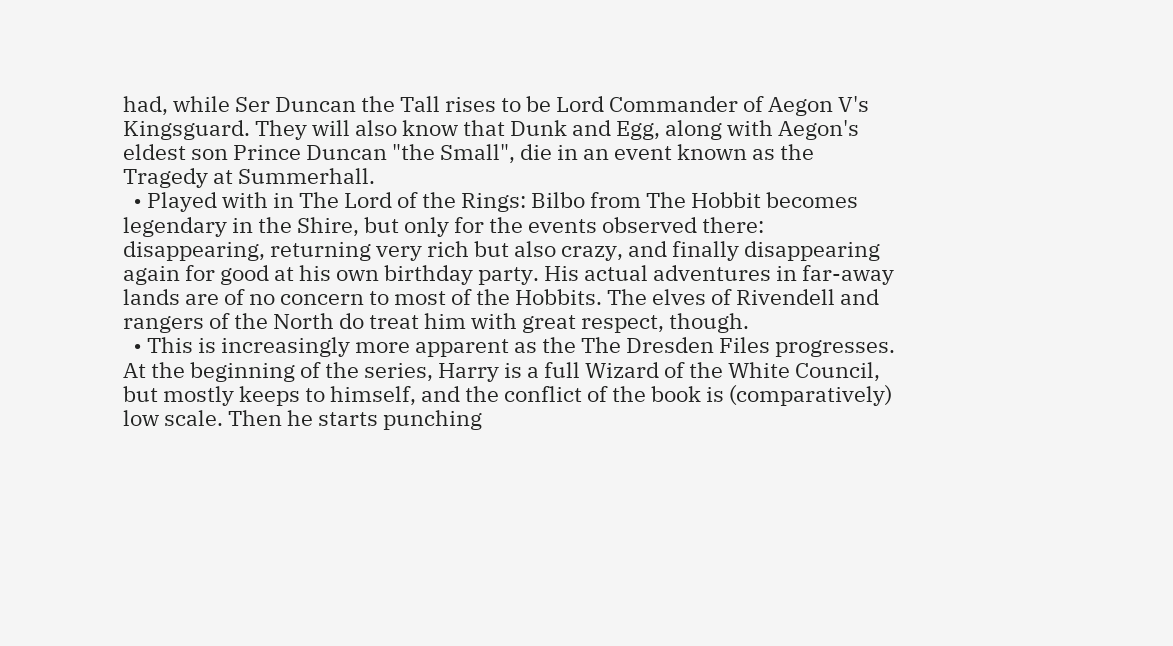had, while Ser Duncan the Tall rises to be Lord Commander of Aegon V's Kingsguard. They will also know that Dunk and Egg, along with Aegon's eldest son Prince Duncan "the Small", die in an event known as the Tragedy at Summerhall.
  • Played with in The Lord of the Rings: Bilbo from The Hobbit becomes legendary in the Shire, but only for the events observed there: disappearing, returning very rich but also crazy, and finally disappearing again for good at his own birthday party. His actual adventures in far-away lands are of no concern to most of the Hobbits. The elves of Rivendell and rangers of the North do treat him with great respect, though.
  • This is increasingly more apparent as the The Dresden Files progresses. At the beginning of the series, Harry is a full Wizard of the White Council, but mostly keeps to himself, and the conflict of the book is (comparatively) low scale. Then he starts punching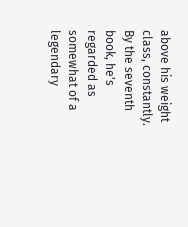above his weight class, constantly. By the seventh book, he's regarded as somewhat of a legendary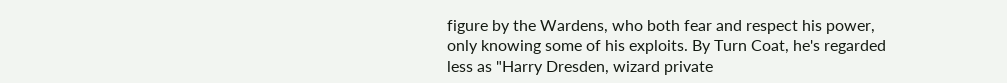figure by the Wardens, who both fear and respect his power, only knowing some of his exploits. By Turn Coat, he's regarded less as "Harry Dresden, wizard private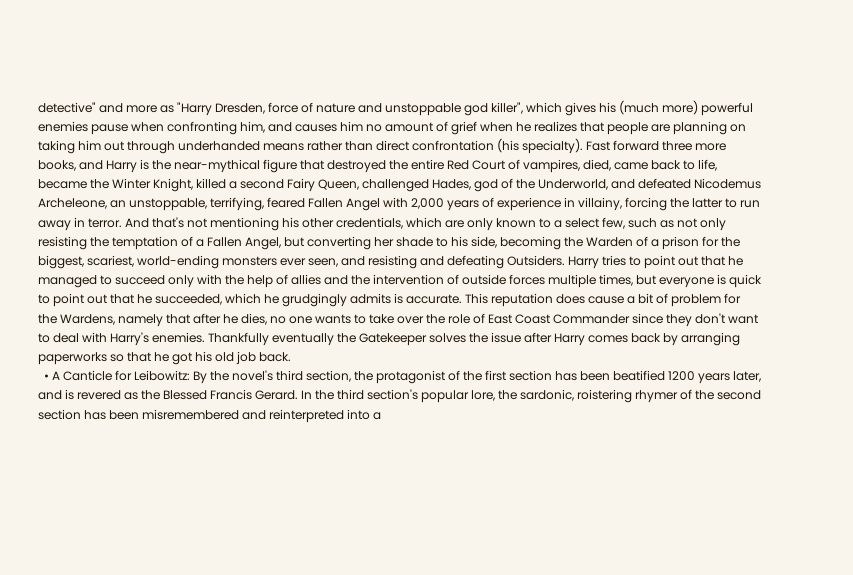detective" and more as "Harry Dresden, force of nature and unstoppable god killer", which gives his (much more) powerful enemies pause when confronting him, and causes him no amount of grief when he realizes that people are planning on taking him out through underhanded means rather than direct confrontation (his specialty). Fast forward three more books, and Harry is the near-mythical figure that destroyed the entire Red Court of vampires, died, came back to life, became the Winter Knight, killed a second Fairy Queen, challenged Hades, god of the Underworld, and defeated Nicodemus Archeleone, an unstoppable, terrifying, feared Fallen Angel with 2,000 years of experience in villainy, forcing the latter to run away in terror. And that's not mentioning his other credentials, which are only known to a select few, such as not only resisting the temptation of a Fallen Angel, but converting her shade to his side, becoming the Warden of a prison for the biggest, scariest, world-ending monsters ever seen, and resisting and defeating Outsiders. Harry tries to point out that he managed to succeed only with the help of allies and the intervention of outside forces multiple times, but everyone is quick to point out that he succeeded, which he grudgingly admits is accurate. This reputation does cause a bit of problem for the Wardens, namely that after he dies, no one wants to take over the role of East Coast Commander since they don't want to deal with Harry's enemies. Thankfully eventually the Gatekeeper solves the issue after Harry comes back by arranging paperworks so that he got his old job back.
  • A Canticle for Leibowitz: By the novel's third section, the protagonist of the first section has been beatified 1200 years later, and is revered as the Blessed Francis Gerard. In the third section's popular lore, the sardonic, roistering rhymer of the second section has been misremembered and reinterpreted into a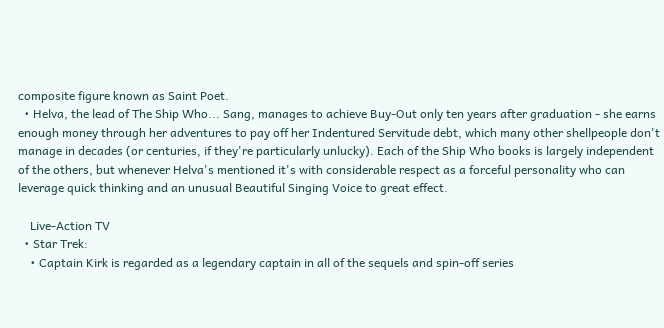composite figure known as Saint Poet.
  • Helva, the lead of The Ship Who... Sang, manages to achieve Buy-Out only ten years after graduation - she earns enough money through her adventures to pay off her Indentured Servitude debt, which many other shellpeople don't manage in decades (or centuries, if they're particularly unlucky). Each of the Ship Who books is largely independent of the others, but whenever Helva's mentioned it's with considerable respect as a forceful personality who can leverage quick thinking and an unusual Beautiful Singing Voice to great effect.

    Live-Action TV
  • Star Trek:
    • Captain Kirk is regarded as a legendary captain in all of the sequels and spin-off series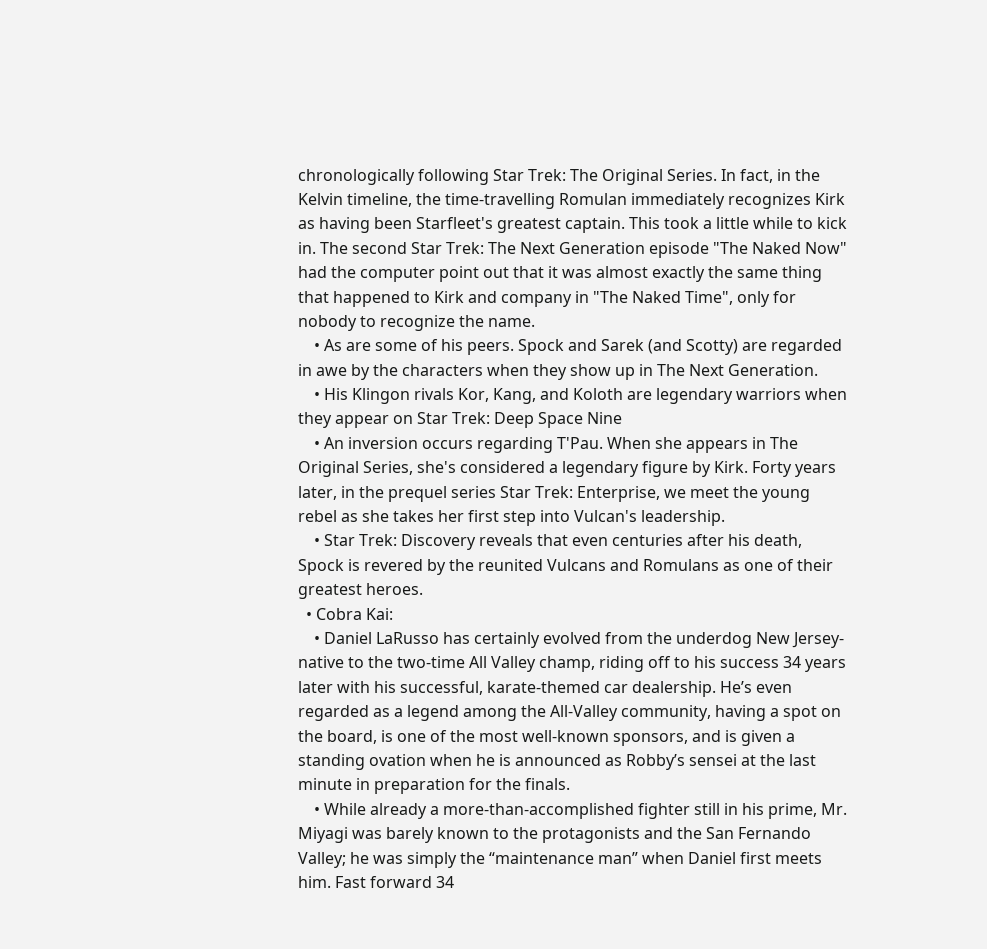chronologically following Star Trek: The Original Series. In fact, in the Kelvin timeline, the time-travelling Romulan immediately recognizes Kirk as having been Starfleet's greatest captain. This took a little while to kick in. The second Star Trek: The Next Generation episode "The Naked Now" had the computer point out that it was almost exactly the same thing that happened to Kirk and company in "The Naked Time", only for nobody to recognize the name.
    • As are some of his peers. Spock and Sarek (and Scotty) are regarded in awe by the characters when they show up in The Next Generation.
    • His Klingon rivals Kor, Kang, and Koloth are legendary warriors when they appear on Star Trek: Deep Space Nine
    • An inversion occurs regarding T'Pau. When she appears in The Original Series, she's considered a legendary figure by Kirk. Forty years later, in the prequel series Star Trek: Enterprise, we meet the young rebel as she takes her first step into Vulcan's leadership.
    • Star Trek: Discovery reveals that even centuries after his death, Spock is revered by the reunited Vulcans and Romulans as one of their greatest heroes.
  • Cobra Kai:
    • Daniel LaRusso has certainly evolved from the underdog New Jersey-native to the two-time All Valley champ, riding off to his success 34 years later with his successful, karate-themed car dealership. He’s even regarded as a legend among the All-Valley community, having a spot on the board, is one of the most well-known sponsors, and is given a standing ovation when he is announced as Robby’s sensei at the last minute in preparation for the finals.
    • While already a more-than-accomplished fighter still in his prime, Mr. Miyagi was barely known to the protagonists and the San Fernando Valley; he was simply the “maintenance man” when Daniel first meets him. Fast forward 34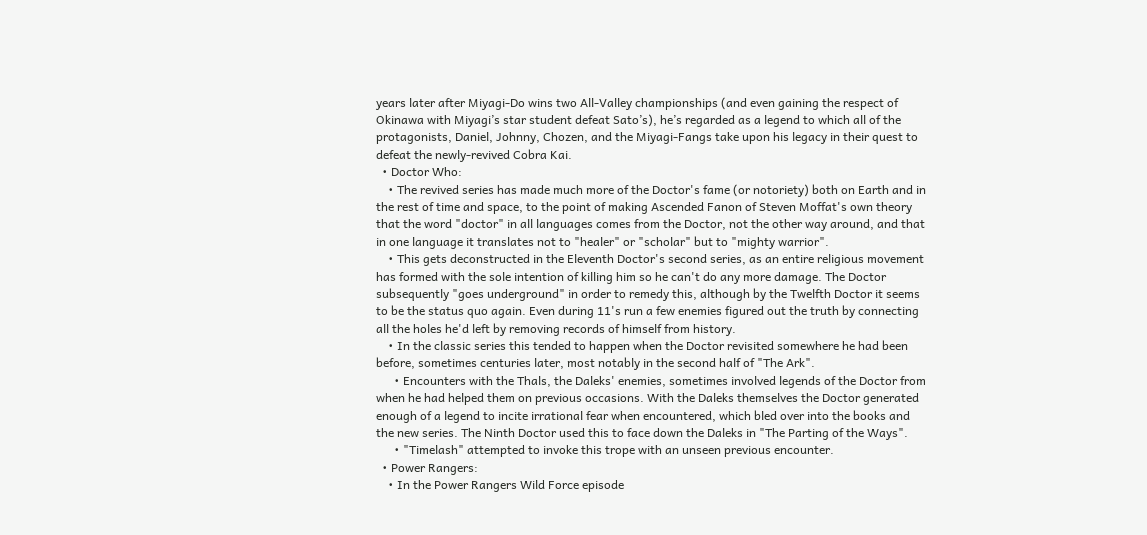years later after Miyagi-Do wins two All-Valley championships (and even gaining the respect of Okinawa with Miyagi’s star student defeat Sato’s), he’s regarded as a legend to which all of the protagonists, Daniel, Johnny, Chozen, and the Miyagi-Fangs take upon his legacy in their quest to defeat the newly-revived Cobra Kai.
  • Doctor Who:
    • The revived series has made much more of the Doctor's fame (or notoriety) both on Earth and in the rest of time and space, to the point of making Ascended Fanon of Steven Moffat's own theory that the word "doctor" in all languages comes from the Doctor, not the other way around, and that in one language it translates not to "healer" or "scholar" but to "mighty warrior".
    • This gets deconstructed in the Eleventh Doctor's second series, as an entire religious movement has formed with the sole intention of killing him so he can't do any more damage. The Doctor subsequently "goes underground" in order to remedy this, although by the Twelfth Doctor it seems to be the status quo again. Even during 11's run a few enemies figured out the truth by connecting all the holes he'd left by removing records of himself from history.
    • In the classic series this tended to happen when the Doctor revisited somewhere he had been before, sometimes centuries later, most notably in the second half of "The Ark".
      • Encounters with the Thals, the Daleks' enemies, sometimes involved legends of the Doctor from when he had helped them on previous occasions. With the Daleks themselves the Doctor generated enough of a legend to incite irrational fear when encountered, which bled over into the books and the new series. The Ninth Doctor used this to face down the Daleks in "The Parting of the Ways".
      • "Timelash" attempted to invoke this trope with an unseen previous encounter.
  • Power Rangers:
    • In the Power Rangers Wild Force episode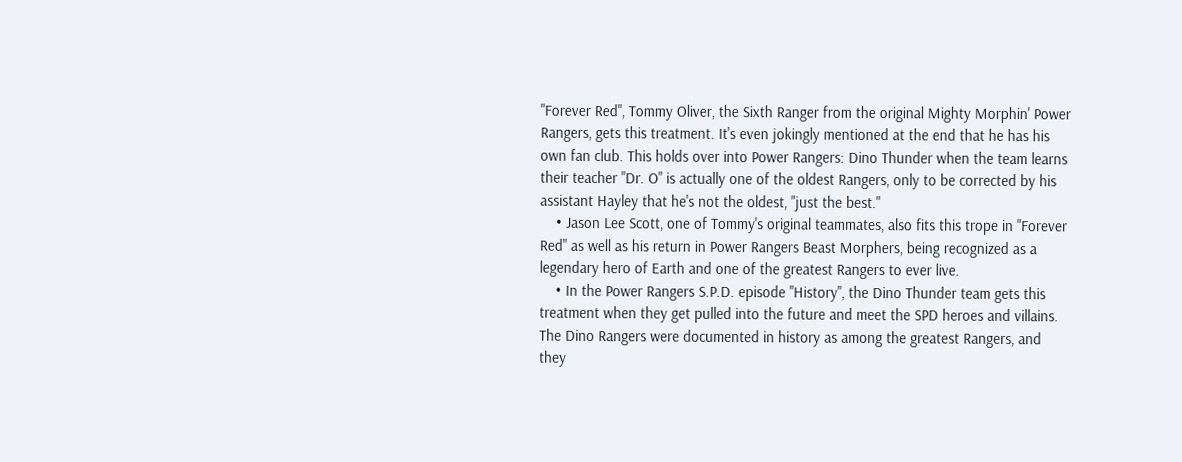"Forever Red", Tommy Oliver, the Sixth Ranger from the original Mighty Morphin' Power Rangers, gets this treatment. It's even jokingly mentioned at the end that he has his own fan club. This holds over into Power Rangers: Dino Thunder when the team learns their teacher "Dr. O" is actually one of the oldest Rangers, only to be corrected by his assistant Hayley that he's not the oldest, "just the best."
    • Jason Lee Scott, one of Tommy's original teammates, also fits this trope in "Forever Red" as well as his return in Power Rangers Beast Morphers, being recognized as a legendary hero of Earth and one of the greatest Rangers to ever live.
    • In the Power Rangers S.P.D. episode "History", the Dino Thunder team gets this treatment when they get pulled into the future and meet the SPD heroes and villains. The Dino Rangers were documented in history as among the greatest Rangers, and they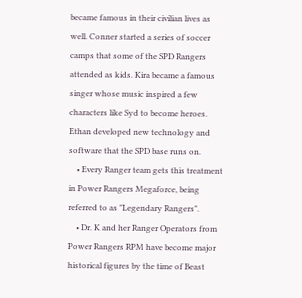became famous in their civilian lives as well. Conner started a series of soccer camps that some of the SPD Rangers attended as kids. Kira became a famous singer whose music inspired a few characters like Syd to become heroes. Ethan developed new technology and software that the SPD base runs on.
    • Every Ranger team gets this treatment in Power Rangers Megaforce, being referred to as "Legendary Rangers".
    • Dr. K and her Ranger Operators from Power Rangers RPM have become major historical figures by the time of Beast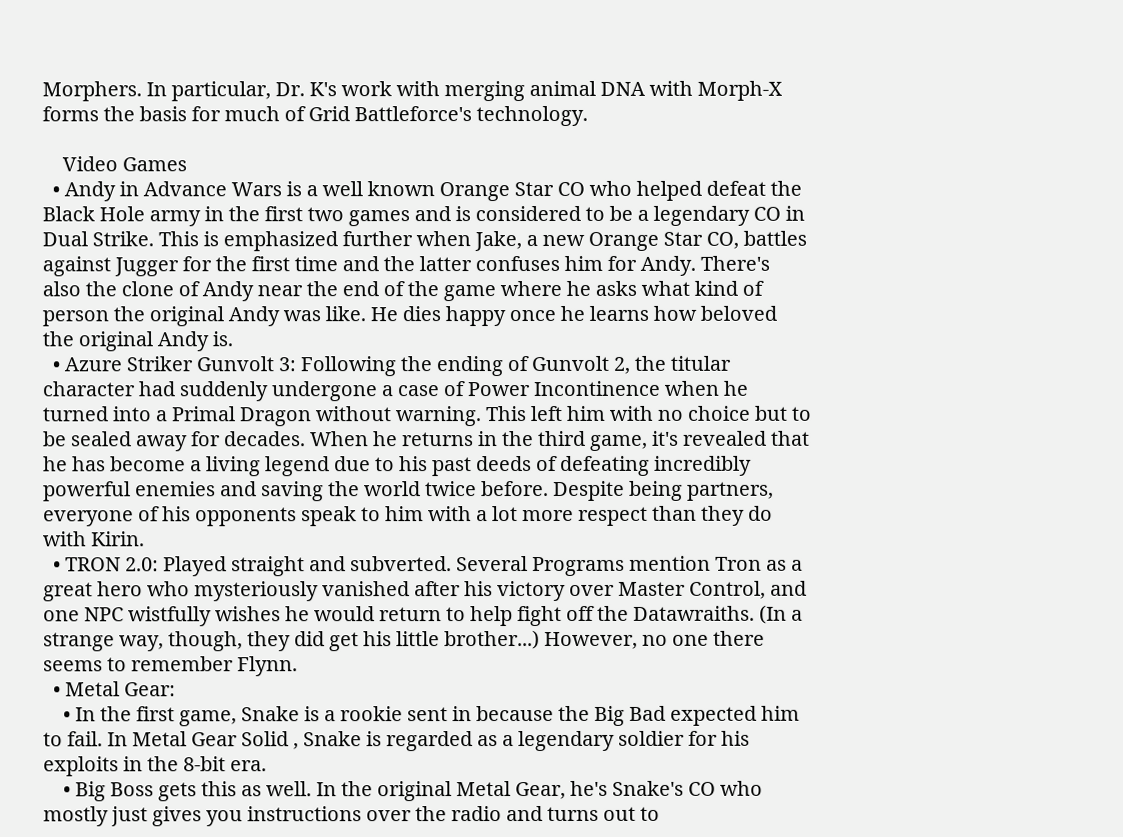Morphers. In particular, Dr. K's work with merging animal DNA with Morph-X forms the basis for much of Grid Battleforce's technology.

    Video Games
  • Andy in Advance Wars is a well known Orange Star CO who helped defeat the Black Hole army in the first two games and is considered to be a legendary CO in Dual Strike. This is emphasized further when Jake, a new Orange Star CO, battles against Jugger for the first time and the latter confuses him for Andy. There's also the clone of Andy near the end of the game where he asks what kind of person the original Andy was like. He dies happy once he learns how beloved the original Andy is.
  • Azure Striker Gunvolt 3: Following the ending of Gunvolt 2, the titular character had suddenly undergone a case of Power Incontinence when he turned into a Primal Dragon without warning. This left him with no choice but to be sealed away for decades. When he returns in the third game, it's revealed that he has become a living legend due to his past deeds of defeating incredibly powerful enemies and saving the world twice before. Despite being partners, everyone of his opponents speak to him with a lot more respect than they do with Kirin.
  • TRON 2.0: Played straight and subverted. Several Programs mention Tron as a great hero who mysteriously vanished after his victory over Master Control, and one NPC wistfully wishes he would return to help fight off the Datawraiths. (In a strange way, though, they did get his little brother...) However, no one there seems to remember Flynn.
  • Metal Gear:
    • In the first game, Snake is a rookie sent in because the Big Bad expected him to fail. In Metal Gear Solid , Snake is regarded as a legendary soldier for his exploits in the 8-bit era.
    • Big Boss gets this as well. In the original Metal Gear, he's Snake's CO who mostly just gives you instructions over the radio and turns out to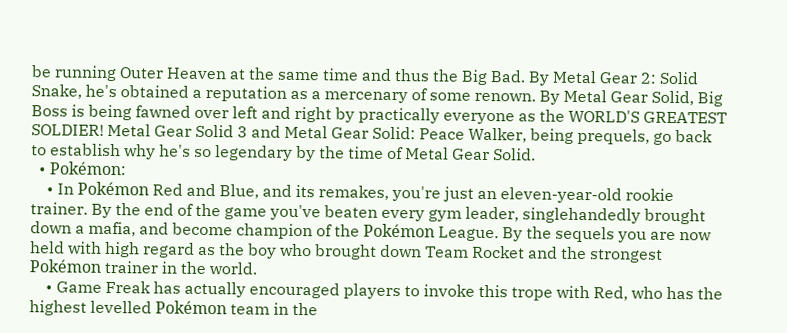be running Outer Heaven at the same time and thus the Big Bad. By Metal Gear 2: Solid Snake, he's obtained a reputation as a mercenary of some renown. By Metal Gear Solid, Big Boss is being fawned over left and right by practically everyone as the WORLD'S GREATEST SOLDIER! Metal Gear Solid 3 and Metal Gear Solid: Peace Walker, being prequels, go back to establish why he's so legendary by the time of Metal Gear Solid.
  • Pokémon:
    • In Pokémon Red and Blue, and its remakes, you're just an eleven-year-old rookie trainer. By the end of the game you've beaten every gym leader, singlehandedly brought down a mafia, and become champion of the Pokémon League. By the sequels you are now held with high regard as the boy who brought down Team Rocket and the strongest Pokémon trainer in the world.
    • Game Freak has actually encouraged players to invoke this trope with Red, who has the highest levelled Pokémon team in the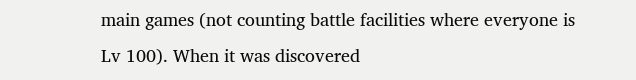main games (not counting battle facilities where everyone is Lv 100). When it was discovered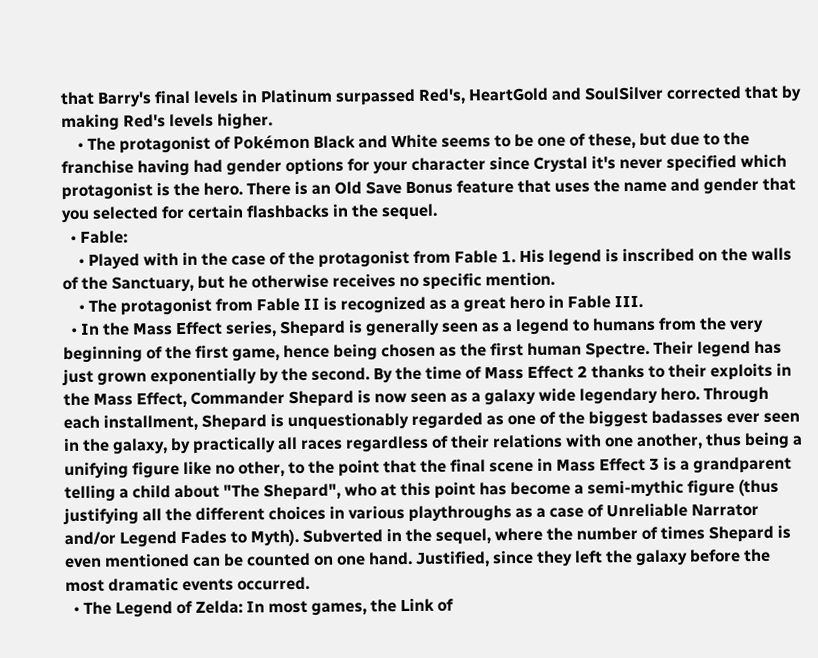that Barry's final levels in Platinum surpassed Red's, HeartGold and SoulSilver corrected that by making Red's levels higher.
    • The protagonist of Pokémon Black and White seems to be one of these, but due to the franchise having had gender options for your character since Crystal it's never specified which protagonist is the hero. There is an Old Save Bonus feature that uses the name and gender that you selected for certain flashbacks in the sequel.
  • Fable:
    • Played with in the case of the protagonist from Fable 1. His legend is inscribed on the walls of the Sanctuary, but he otherwise receives no specific mention.
    • The protagonist from Fable II is recognized as a great hero in Fable III.
  • In the Mass Effect series, Shepard is generally seen as a legend to humans from the very beginning of the first game, hence being chosen as the first human Spectre. Their legend has just grown exponentially by the second. By the time of Mass Effect 2 thanks to their exploits in the Mass Effect, Commander Shepard is now seen as a galaxy wide legendary hero. Through each installment, Shepard is unquestionably regarded as one of the biggest badasses ever seen in the galaxy, by practically all races regardless of their relations with one another, thus being a unifying figure like no other, to the point that the final scene in Mass Effect 3 is a grandparent telling a child about "The Shepard", who at this point has become a semi-mythic figure (thus justifying all the different choices in various playthroughs as a case of Unreliable Narrator and/or Legend Fades to Myth). Subverted in the sequel, where the number of times Shepard is even mentioned can be counted on one hand. Justified, since they left the galaxy before the most dramatic events occurred.
  • The Legend of Zelda: In most games, the Link of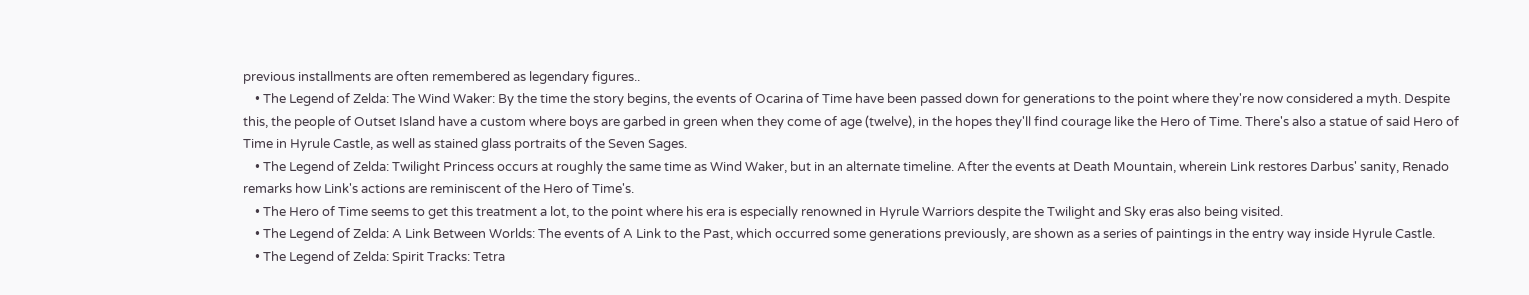previous installments are often remembered as legendary figures..
    • The Legend of Zelda: The Wind Waker: By the time the story begins, the events of Ocarina of Time have been passed down for generations to the point where they're now considered a myth. Despite this, the people of Outset Island have a custom where boys are garbed in green when they come of age (twelve), in the hopes they'll find courage like the Hero of Time. There's also a statue of said Hero of Time in Hyrule Castle, as well as stained glass portraits of the Seven Sages.
    • The Legend of Zelda: Twilight Princess occurs at roughly the same time as Wind Waker, but in an alternate timeline. After the events at Death Mountain, wherein Link restores Darbus' sanity, Renado remarks how Link's actions are reminiscent of the Hero of Time's.
    • The Hero of Time seems to get this treatment a lot, to the point where his era is especially renowned in Hyrule Warriors despite the Twilight and Sky eras also being visited.
    • The Legend of Zelda: A Link Between Worlds: The events of A Link to the Past, which occurred some generations previously, are shown as a series of paintings in the entry way inside Hyrule Castle.
    • The Legend of Zelda: Spirit Tracks: Tetra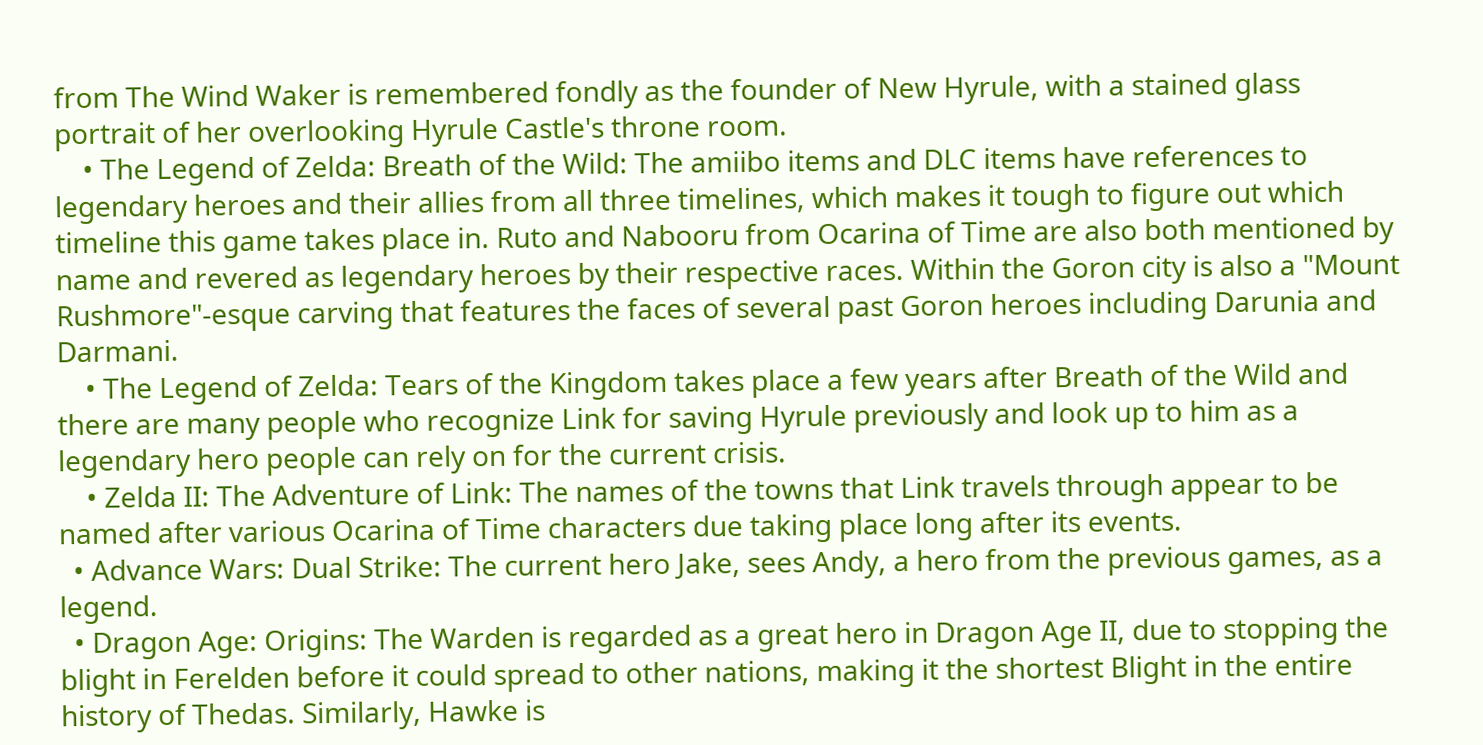from The Wind Waker is remembered fondly as the founder of New Hyrule, with a stained glass portrait of her overlooking Hyrule Castle's throne room.
    • The Legend of Zelda: Breath of the Wild: The amiibo items and DLC items have references to legendary heroes and their allies from all three timelines, which makes it tough to figure out which timeline this game takes place in. Ruto and Nabooru from Ocarina of Time are also both mentioned by name and revered as legendary heroes by their respective races. Within the Goron city is also a "Mount Rushmore"-esque carving that features the faces of several past Goron heroes including Darunia and Darmani.
    • The Legend of Zelda: Tears of the Kingdom takes place a few years after Breath of the Wild and there are many people who recognize Link for saving Hyrule previously and look up to him as a legendary hero people can rely on for the current crisis.
    • Zelda II: The Adventure of Link: The names of the towns that Link travels through appear to be named after various Ocarina of Time characters due taking place long after its events.
  • Advance Wars: Dual Strike: The current hero Jake, sees Andy, a hero from the previous games, as a legend.
  • Dragon Age: Origins: The Warden is regarded as a great hero in Dragon Age II, due to stopping the blight in Ferelden before it could spread to other nations, making it the shortest Blight in the entire history of Thedas. Similarly, Hawke is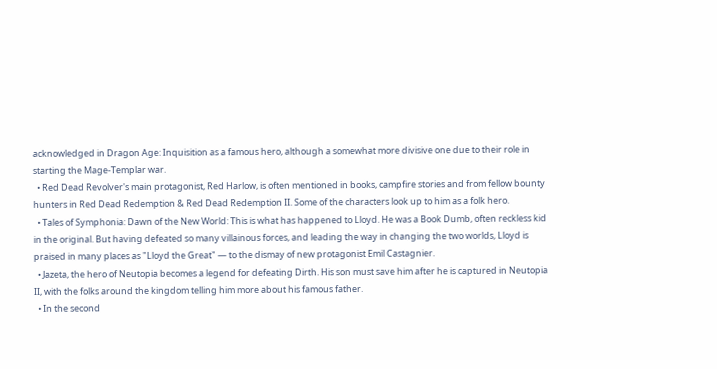acknowledged in Dragon Age: Inquisition as a famous hero, although a somewhat more divisive one due to their role in starting the Mage-Templar war.
  • Red Dead Revolver's main protagonist, Red Harlow, is often mentioned in books, campfire stories and from fellow bounty hunters in Red Dead Redemption & Red Dead Redemption II. Some of the characters look up to him as a folk hero.
  • Tales of Symphonia: Dawn of the New World: This is what has happened to Lloyd. He was a Book Dumb, often reckless kid in the original. But having defeated so many villainous forces, and leading the way in changing the two worlds, Lloyd is praised in many places as "Lloyd the Great" — to the dismay of new protagonist Emil Castagnier.
  • Jazeta, the hero of Neutopia becomes a legend for defeating Dirth. His son must save him after he is captured in Neutopia II, with the folks around the kingdom telling him more about his famous father.
  • In the second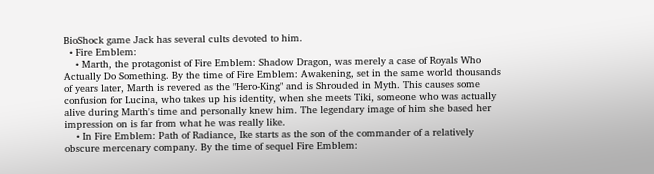BioShock game Jack has several cults devoted to him.
  • Fire Emblem:
    • Marth, the protagonist of Fire Emblem: Shadow Dragon, was merely a case of Royals Who Actually Do Something. By the time of Fire Emblem: Awakening, set in the same world thousands of years later, Marth is revered as the "Hero-King" and is Shrouded in Myth. This causes some confusion for Lucina, who takes up his identity, when she meets Tiki, someone who was actually alive during Marth's time and personally knew him. The legendary image of him she based her impression on is far from what he was really like.
    • In Fire Emblem: Path of Radiance, Ike starts as the son of the commander of a relatively obscure mercenary company. By the time of sequel Fire Emblem: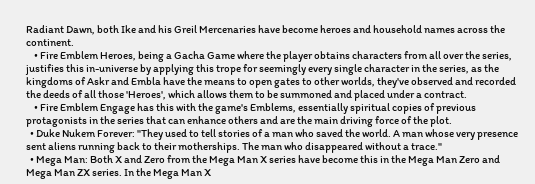Radiant Dawn, both Ike and his Greil Mercenaries have become heroes and household names across the continent.
    • Fire Emblem Heroes, being a Gacha Game where the player obtains characters from all over the series, justifies this in-universe by applying this trope for seemingly every single character in the series, as the kingdoms of Askr and Embla have the means to open gates to other worlds, they've observed and recorded the deeds of all those 'Heroes', which allows them to be summoned and placed under a contract.
    • Fire Emblem Engage has this with the game's Emblems, essentially spiritual copies of previous protagonists in the series that can enhance others and are the main driving force of the plot.
  • Duke Nukem Forever: "They used to tell stories of a man who saved the world. A man whose very presence sent aliens running back to their motherships. The man who disappeared without a trace."
  • Mega Man: Both X and Zero from the Mega Man X series have become this in the Mega Man Zero and Mega Man ZX series. In the Mega Man X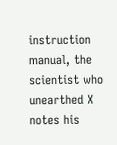instruction manual, the scientist who unearthed X notes his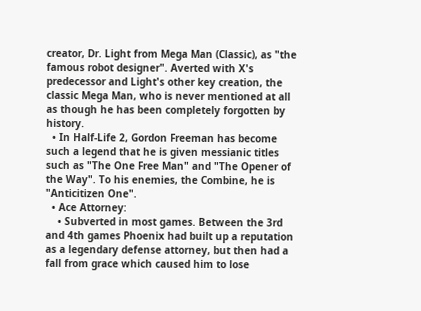creator, Dr. Light from Mega Man (Classic), as "the famous robot designer". Averted with X's predecessor and Light's other key creation, the classic Mega Man, who is never mentioned at all as though he has been completely forgotten by history.
  • In Half-Life 2, Gordon Freeman has become such a legend that he is given messianic titles such as "The One Free Man" and "The Opener of the Way". To his enemies, the Combine, he is "Anticitizen One".
  • Ace Attorney:
    • Subverted in most games. Between the 3rd and 4th games Phoenix had built up a reputation as a legendary defense attorney, but then had a fall from grace which caused him to lose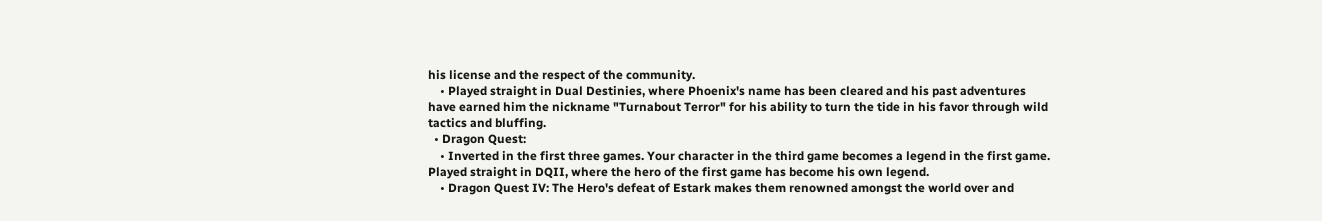his license and the respect of the community.
    • Played straight in Dual Destinies, where Phoenix's name has been cleared and his past adventures have earned him the nickname "Turnabout Terror" for his ability to turn the tide in his favor through wild tactics and bluffing.
  • Dragon Quest:
    • Inverted in the first three games. Your character in the third game becomes a legend in the first game. Played straight in DQII, where the hero of the first game has become his own legend.
    • Dragon Quest IV: The Hero's defeat of Estark makes them renowned amongst the world over and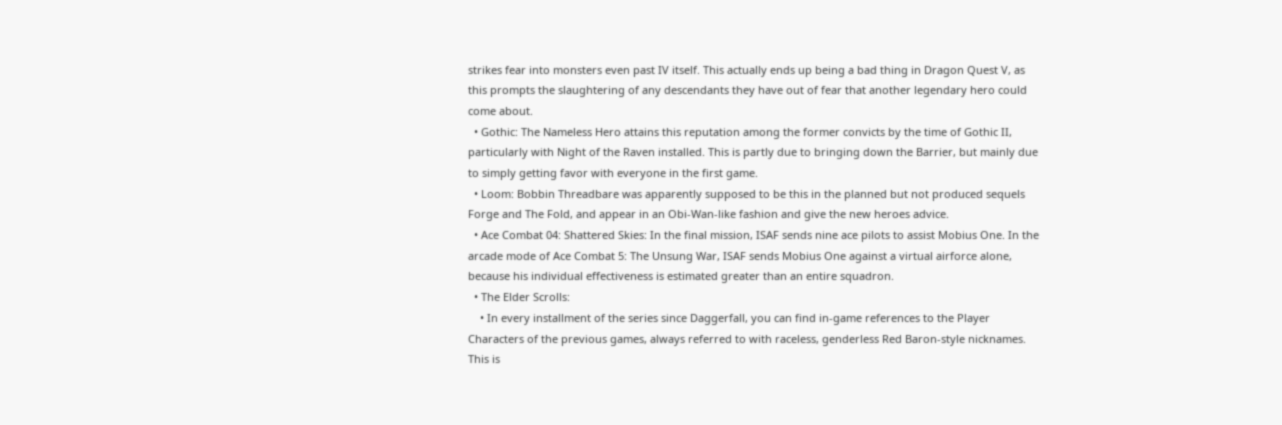strikes fear into monsters even past IV itself. This actually ends up being a bad thing in Dragon Quest V, as this prompts the slaughtering of any descendants they have out of fear that another legendary hero could come about.
  • Gothic: The Nameless Hero attains this reputation among the former convicts by the time of Gothic II, particularly with Night of the Raven installed. This is partly due to bringing down the Barrier, but mainly due to simply getting favor with everyone in the first game.
  • Loom: Bobbin Threadbare was apparently supposed to be this in the planned but not produced sequels Forge and The Fold, and appear in an Obi-Wan-like fashion and give the new heroes advice.
  • Ace Combat 04: Shattered Skies: In the final mission, ISAF sends nine ace pilots to assist Mobius One. In the arcade mode of Ace Combat 5: The Unsung War, ISAF sends Mobius One against a virtual airforce alone, because his individual effectiveness is estimated greater than an entire squadron.
  • The Elder Scrolls:
    • In every installment of the series since Daggerfall, you can find in-game references to the Player Characters of the previous games, always referred to with raceless, genderless Red Baron-style nicknames. This is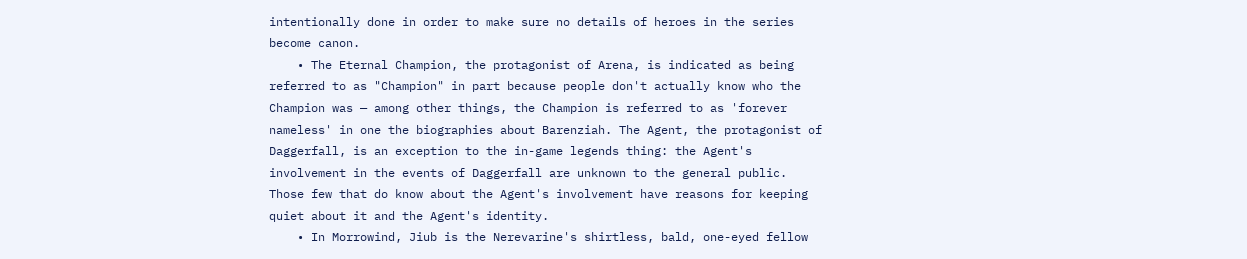intentionally done in order to make sure no details of heroes in the series become canon.
    • The Eternal Champion, the protagonist of Arena, is indicated as being referred to as "Champion" in part because people don't actually know who the Champion was — among other things, the Champion is referred to as 'forever nameless' in one the biographies about Barenziah. The Agent, the protagonist of Daggerfall, is an exception to the in-game legends thing: the Agent's involvement in the events of Daggerfall are unknown to the general public. Those few that do know about the Agent's involvement have reasons for keeping quiet about it and the Agent's identity.
    • In Morrowind, Jiub is the Nerevarine's shirtless, bald, one-eyed fellow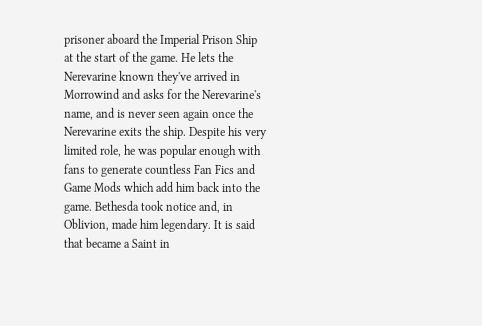prisoner aboard the Imperial Prison Ship at the start of the game. He lets the Nerevarine known they've arrived in Morrowind and asks for the Nerevarine's name, and is never seen again once the Nerevarine exits the ship. Despite his very limited role, he was popular enough with fans to generate countless Fan Fics and Game Mods which add him back into the game. Bethesda took notice and, in Oblivion, made him legendary. It is said that became a Saint in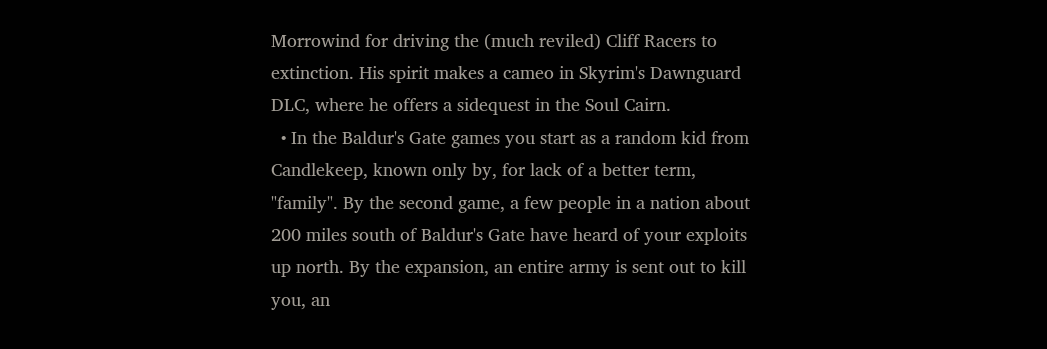Morrowind for driving the (much reviled) Cliff Racers to extinction. His spirit makes a cameo in Skyrim's Dawnguard DLC, where he offers a sidequest in the Soul Cairn.
  • In the Baldur's Gate games you start as a random kid from Candlekeep, known only by, for lack of a better term, "family". By the second game, a few people in a nation about 200 miles south of Baldur's Gate have heard of your exploits up north. By the expansion, an entire army is sent out to kill you, an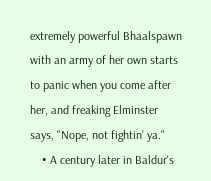extremely powerful Bhaalspawn with an army of her own starts to panic when you come after her, and freaking Elminster says, "Nope, not fightin' ya."
    • A century later in Baldur's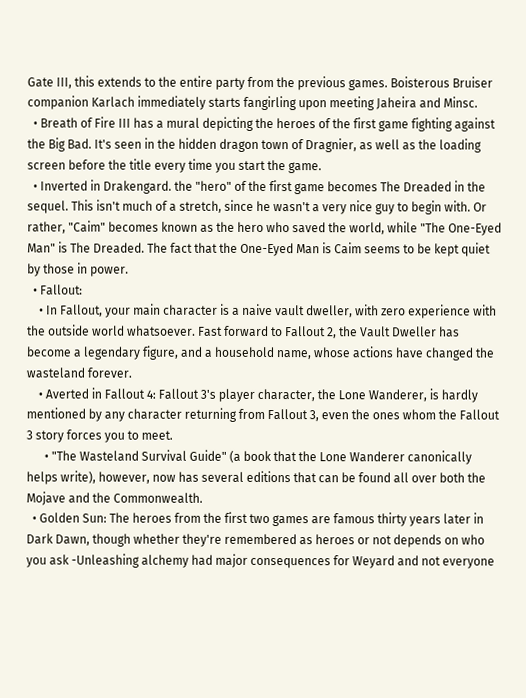Gate III, this extends to the entire party from the previous games. Boisterous Bruiser companion Karlach immediately starts fangirling upon meeting Jaheira and Minsc.
  • Breath of Fire III has a mural depicting the heroes of the first game fighting against the Big Bad. It's seen in the hidden dragon town of Dragnier, as well as the loading screen before the title every time you start the game.
  • Inverted in Drakengard. the "hero" of the first game becomes The Dreaded in the sequel. This isn't much of a stretch, since he wasn't a very nice guy to begin with. Or rather, "Caim" becomes known as the hero who saved the world, while "The One-Eyed Man" is The Dreaded. The fact that the One-Eyed Man is Caim seems to be kept quiet by those in power.
  • Fallout:
    • In Fallout, your main character is a naive vault dweller, with zero experience with the outside world whatsoever. Fast forward to Fallout 2, the Vault Dweller has become a legendary figure, and a household name, whose actions have changed the wasteland forever.
    • Averted in Fallout 4: Fallout 3's player character, the Lone Wanderer, is hardly mentioned by any character returning from Fallout 3, even the ones whom the Fallout 3 story forces you to meet.
      • "The Wasteland Survival Guide" (a book that the Lone Wanderer canonically helps write), however, now has several editions that can be found all over both the Mojave and the Commonwealth.
  • Golden Sun: The heroes from the first two games are famous thirty years later in Dark Dawn, though whether they're remembered as heroes or not depends on who you ask -Unleashing alchemy had major consequences for Weyard and not everyone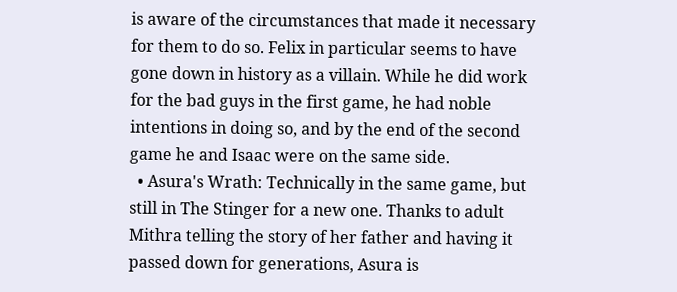is aware of the circumstances that made it necessary for them to do so. Felix in particular seems to have gone down in history as a villain. While he did work for the bad guys in the first game, he had noble intentions in doing so, and by the end of the second game he and Isaac were on the same side.
  • Asura's Wrath: Technically in the same game, but still in The Stinger for a new one. Thanks to adult Mithra telling the story of her father and having it passed down for generations, Asura is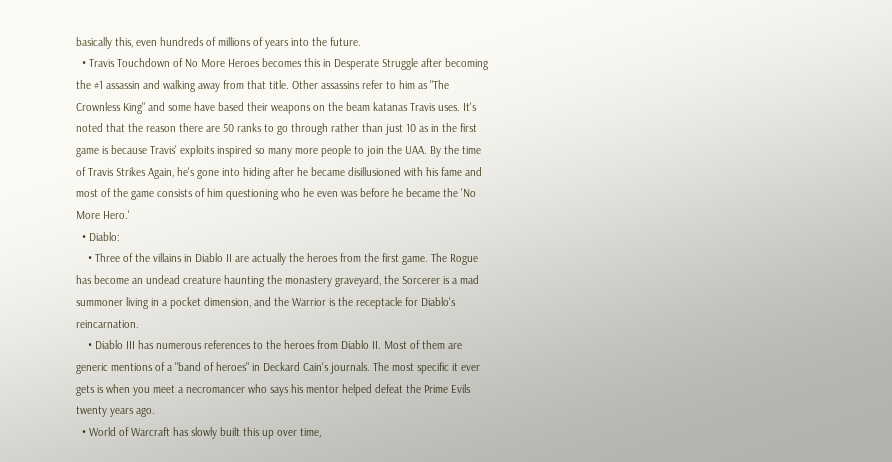basically this, even hundreds of millions of years into the future.
  • Travis Touchdown of No More Heroes becomes this in Desperate Struggle after becoming the #1 assassin and walking away from that title. Other assassins refer to him as "The Crownless King" and some have based their weapons on the beam katanas Travis uses. It's noted that the reason there are 50 ranks to go through rather than just 10 as in the first game is because Travis' exploits inspired so many more people to join the UAA. By the time of Travis Strikes Again, he's gone into hiding after he became disillusioned with his fame and most of the game consists of him questioning who he even was before he became the 'No More Hero.'
  • Diablo:
    • Three of the villains in Diablo II are actually the heroes from the first game. The Rogue has become an undead creature haunting the monastery graveyard, the Sorcerer is a mad summoner living in a pocket dimension, and the Warrior is the receptacle for Diablo's reincarnation.
    • Diablo III has numerous references to the heroes from Diablo II. Most of them are generic mentions of a "band of heroes" in Deckard Cain's journals. The most specific it ever gets is when you meet a necromancer who says his mentor helped defeat the Prime Evils twenty years ago.
  • World of Warcraft has slowly built this up over time,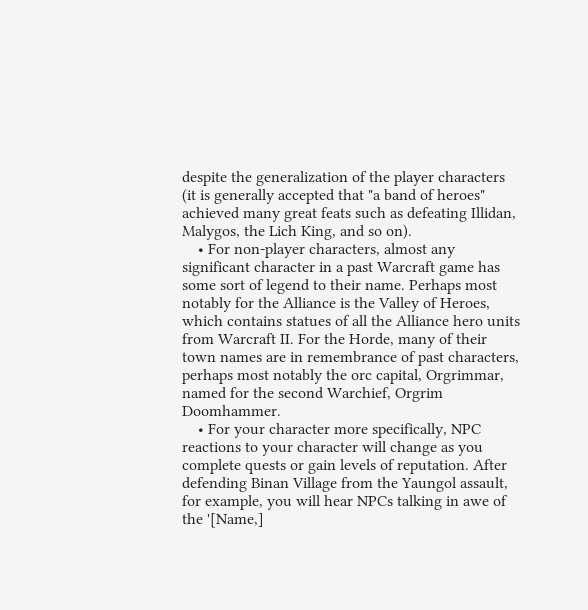despite the generalization of the player characters (it is generally accepted that "a band of heroes" achieved many great feats such as defeating Illidan, Malygos, the Lich King, and so on).
    • For non-player characters, almost any significant character in a past Warcraft game has some sort of legend to their name. Perhaps most notably for the Alliance is the Valley of Heroes, which contains statues of all the Alliance hero units from Warcraft II. For the Horde, many of their town names are in remembrance of past characters, perhaps most notably the orc capital, Orgrimmar, named for the second Warchief, Orgrim Doomhammer.
    • For your character more specifically, NPC reactions to your character will change as you complete quests or gain levels of reputation. After defending Binan Village from the Yaungol assault, for example, you will hear NPCs talking in awe of the '[Name,]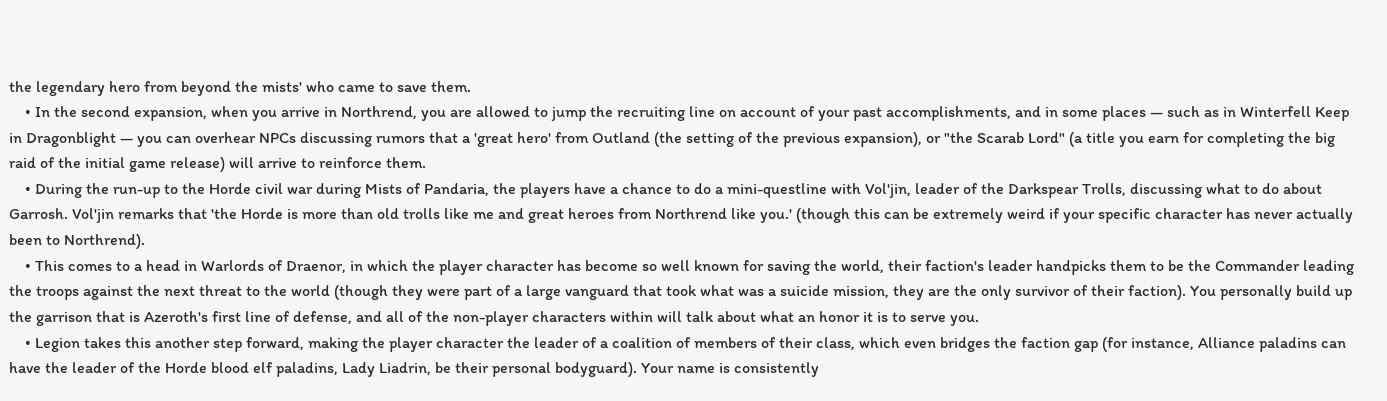the legendary hero from beyond the mists' who came to save them.
    • In the second expansion, when you arrive in Northrend, you are allowed to jump the recruiting line on account of your past accomplishments, and in some places — such as in Winterfell Keep in Dragonblight — you can overhear NPCs discussing rumors that a 'great hero' from Outland (the setting of the previous expansion), or "the Scarab Lord" (a title you earn for completing the big raid of the initial game release) will arrive to reinforce them.
    • During the run-up to the Horde civil war during Mists of Pandaria, the players have a chance to do a mini-questline with Vol'jin, leader of the Darkspear Trolls, discussing what to do about Garrosh. Vol'jin remarks that 'the Horde is more than old trolls like me and great heroes from Northrend like you.' (though this can be extremely weird if your specific character has never actually been to Northrend).
    • This comes to a head in Warlords of Draenor, in which the player character has become so well known for saving the world, their faction's leader handpicks them to be the Commander leading the troops against the next threat to the world (though they were part of a large vanguard that took what was a suicide mission, they are the only survivor of their faction). You personally build up the garrison that is Azeroth's first line of defense, and all of the non-player characters within will talk about what an honor it is to serve you.
    • Legion takes this another step forward, making the player character the leader of a coalition of members of their class, which even bridges the faction gap (for instance, Alliance paladins can have the leader of the Horde blood elf paladins, Lady Liadrin, be their personal bodyguard). Your name is consistently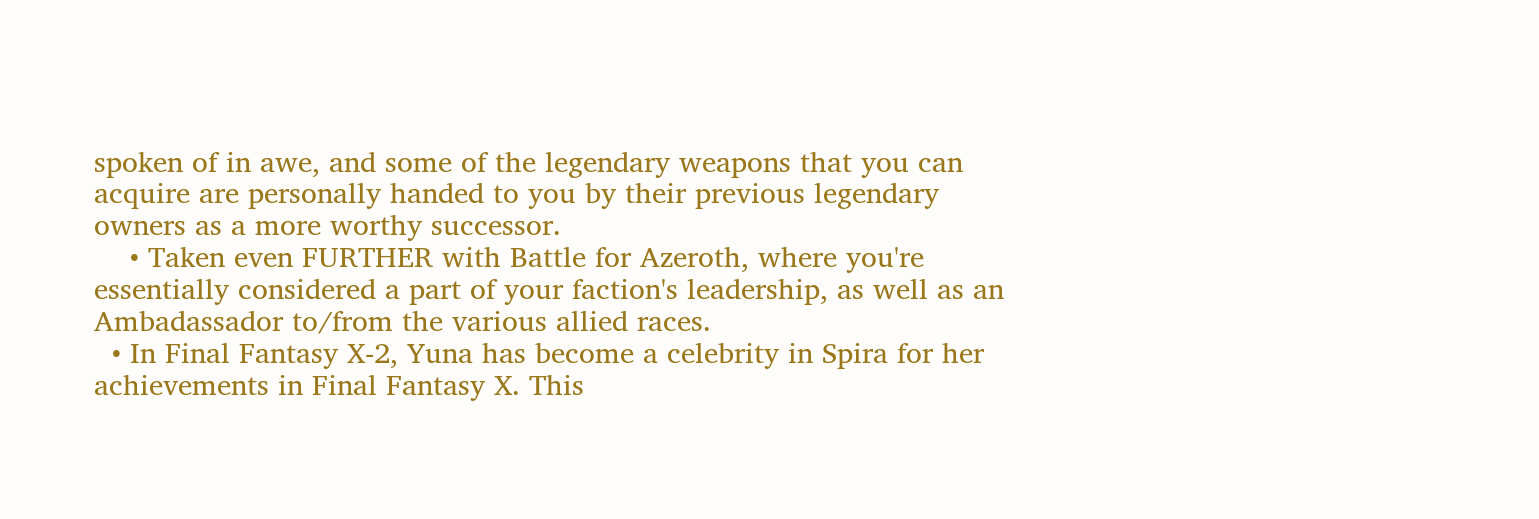spoken of in awe, and some of the legendary weapons that you can acquire are personally handed to you by their previous legendary owners as a more worthy successor.
    • Taken even FURTHER with Battle for Azeroth, where you're essentially considered a part of your faction's leadership, as well as an Ambadassador to/from the various allied races.
  • In Final Fantasy X-2, Yuna has become a celebrity in Spira for her achievements in Final Fantasy X. This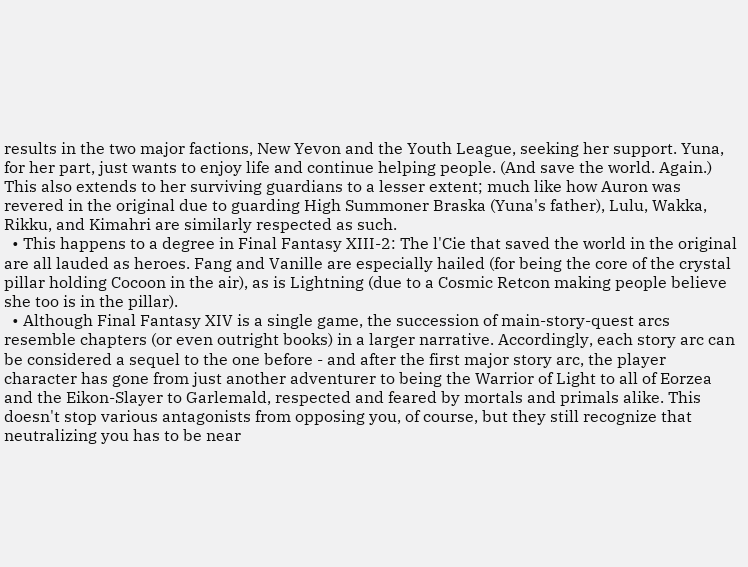results in the two major factions, New Yevon and the Youth League, seeking her support. Yuna, for her part, just wants to enjoy life and continue helping people. (And save the world. Again.) This also extends to her surviving guardians to a lesser extent; much like how Auron was revered in the original due to guarding High Summoner Braska (Yuna's father), Lulu, Wakka, Rikku, and Kimahri are similarly respected as such.
  • This happens to a degree in Final Fantasy XIII-2: The l'Cie that saved the world in the original are all lauded as heroes. Fang and Vanille are especially hailed (for being the core of the crystal pillar holding Cocoon in the air), as is Lightning (due to a Cosmic Retcon making people believe she too is in the pillar).
  • Although Final Fantasy XIV is a single game, the succession of main-story-quest arcs resemble chapters (or even outright books) in a larger narrative. Accordingly, each story arc can be considered a sequel to the one before - and after the first major story arc, the player character has gone from just another adventurer to being the Warrior of Light to all of Eorzea and the Eikon-Slayer to Garlemald, respected and feared by mortals and primals alike. This doesn't stop various antagonists from opposing you, of course, but they still recognize that neutralizing you has to be near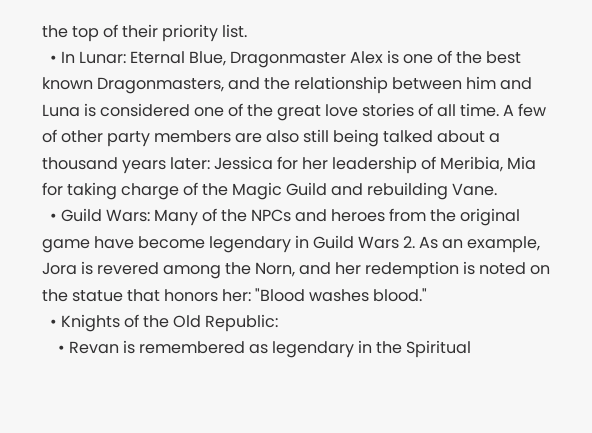the top of their priority list.
  • In Lunar: Eternal Blue, Dragonmaster Alex is one of the best known Dragonmasters, and the relationship between him and Luna is considered one of the great love stories of all time. A few of other party members are also still being talked about a thousand years later: Jessica for her leadership of Meribia, Mia for taking charge of the Magic Guild and rebuilding Vane.
  • Guild Wars: Many of the NPCs and heroes from the original game have become legendary in Guild Wars 2. As an example, Jora is revered among the Norn, and her redemption is noted on the statue that honors her: "Blood washes blood."
  • Knights of the Old Republic:
    • Revan is remembered as legendary in the Spiritual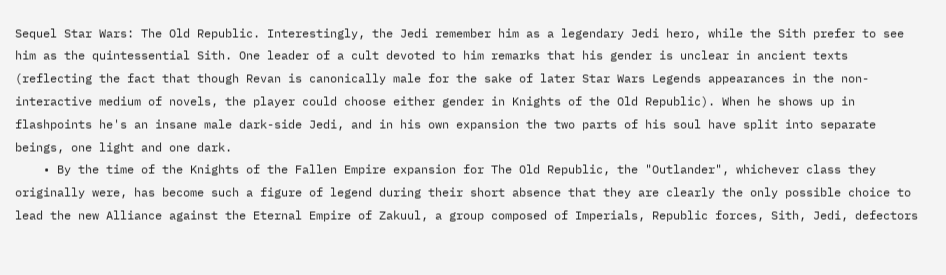Sequel Star Wars: The Old Republic. Interestingly, the Jedi remember him as a legendary Jedi hero, while the Sith prefer to see him as the quintessential Sith. One leader of a cult devoted to him remarks that his gender is unclear in ancient texts (reflecting the fact that though Revan is canonically male for the sake of later Star Wars Legends appearances in the non-interactive medium of novels, the player could choose either gender in Knights of the Old Republic). When he shows up in flashpoints he's an insane male dark-side Jedi, and in his own expansion the two parts of his soul have split into separate beings, one light and one dark.
    • By the time of the Knights of the Fallen Empire expansion for The Old Republic, the "Outlander", whichever class they originally were, has become such a figure of legend during their short absence that they are clearly the only possible choice to lead the new Alliance against the Eternal Empire of Zakuul, a group composed of Imperials, Republic forces, Sith, Jedi, defectors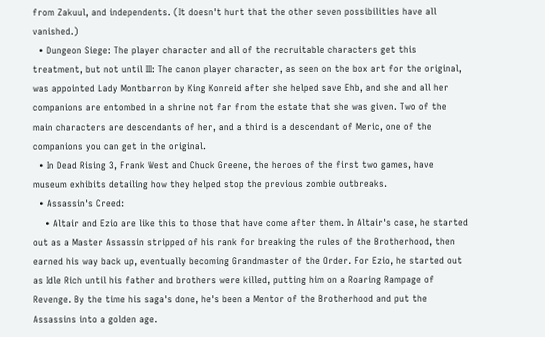from Zakuul, and independents. (It doesn't hurt that the other seven possibilities have all vanished.)
  • Dungeon Siege: The player character and all of the recruitable characters get this treatment, but not until III: The canon player character, as seen on the box art for the original, was appointed Lady Montbarron by King Konreid after she helped save Ehb, and she and all her companions are entombed in a shrine not far from the estate that she was given. Two of the main characters are descendants of her, and a third is a descendant of Meric, one of the companions you can get in the original.
  • In Dead Rising 3, Frank West and Chuck Greene, the heroes of the first two games, have museum exhibits detailing how they helped stop the previous zombie outbreaks.
  • Assassin's Creed:
    • Altair and Ezio are like this to those that have come after them. In Altair's case, he started out as a Master Assassin stripped of his rank for breaking the rules of the Brotherhood, then earned his way back up, eventually becoming Grandmaster of the Order. For Ezio, he started out as Idle Rich until his father and brothers were killed, putting him on a Roaring Rampage of Revenge. By the time his saga's done, he's been a Mentor of the Brotherhood and put the Assassins into a golden age.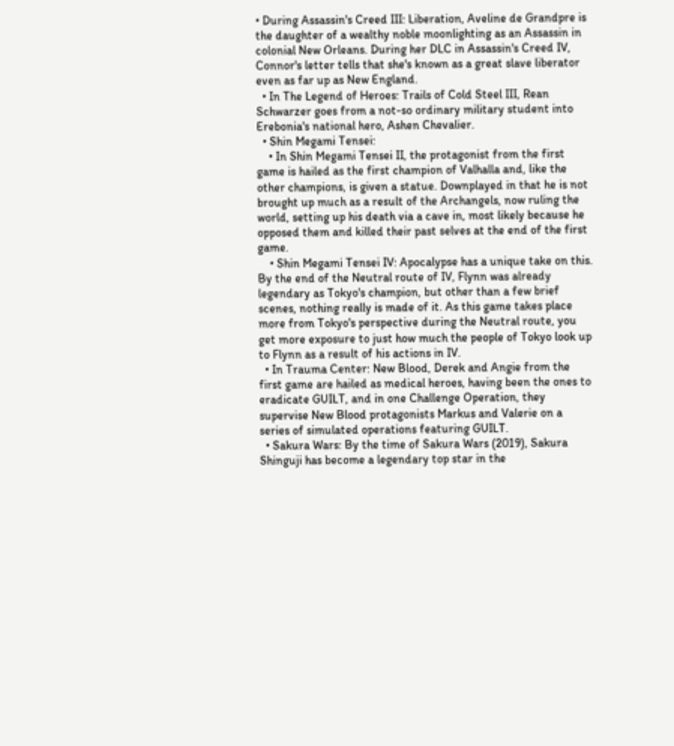• During Assassin's Creed III: Liberation, Aveline de Grandpre is the daughter of a wealthy noble moonlighting as an Assassin in colonial New Orleans. During her DLC in Assassin's Creed IV, Connor's letter tells that she's known as a great slave liberator even as far up as New England.
  • In The Legend of Heroes: Trails of Cold Steel III, Rean Schwarzer goes from a not-so ordinary military student into Erebonia's national hero, Ashen Chevalier.
  • Shin Megami Tensei:
    • In Shin Megami Tensei II, the protagonist from the first game is hailed as the first champion of Valhalla and, like the other champions, is given a statue. Downplayed in that he is not brought up much as a result of the Archangels, now ruling the world, setting up his death via a cave in, most likely because he opposed them and killed their past selves at the end of the first game.
    • Shin Megami Tensei IV: Apocalypse has a unique take on this. By the end of the Neutral route of IV, Flynn was already legendary as Tokyo's champion, but other than a few brief scenes, nothing really is made of it. As this game takes place more from Tokyo's perspective during the Neutral route, you get more exposure to just how much the people of Tokyo look up to Flynn as a result of his actions in IV.
  • In Trauma Center: New Blood, Derek and Angie from the first game are hailed as medical heroes, having been the ones to eradicate GUILT, and in one Challenge Operation, they supervise New Blood protagonists Markus and Valerie on a series of simulated operations featuring GUILT.
  • Sakura Wars: By the time of Sakura Wars (2019), Sakura Shinguji has become a legendary top star in the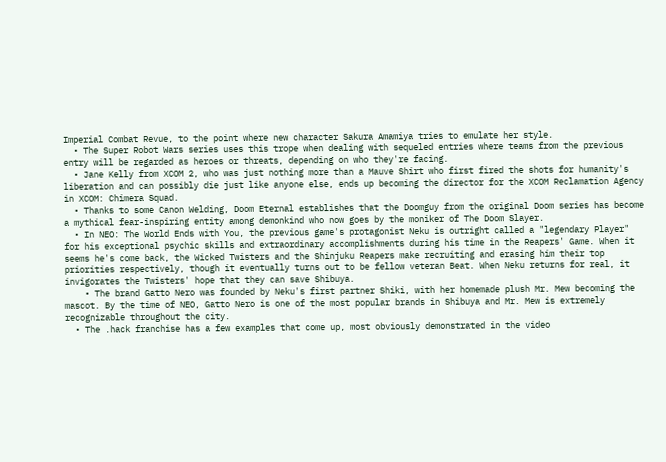Imperial Combat Revue, to the point where new character Sakura Amamiya tries to emulate her style.
  • The Super Robot Wars series uses this trope when dealing with sequeled entries where teams from the previous entry will be regarded as heroes or threats, depending on who they're facing.
  • Jane Kelly from XCOM 2, who was just nothing more than a Mauve Shirt who first fired the shots for humanity's liberation and can possibly die just like anyone else, ends up becoming the director for the XCOM Reclamation Agency in XCOM: Chimera Squad.
  • Thanks to some Canon Welding, Doom Eternal establishes that the Doomguy from the original Doom series has become a mythical fear-inspiring entity among demonkind who now goes by the moniker of The Doom Slayer.
  • In NEO: The World Ends with You, the previous game's protagonist Neku is outright called a "legendary Player" for his exceptional psychic skills and extraordinary accomplishments during his time in the Reapers' Game. When it seems he's come back, the Wicked Twisters and the Shinjuku Reapers make recruiting and erasing him their top priorities respectively, though it eventually turns out to be fellow veteran Beat. When Neku returns for real, it invigorates the Twisters' hope that they can save Shibuya.
    • The brand Gatto Nero was founded by Neku's first partner Shiki, with her homemade plush Mr. Mew becoming the mascot. By the time of NEO, Gatto Nero is one of the most popular brands in Shibuya and Mr. Mew is extremely recognizable throughout the city.
  • The .hack franchise has a few examples that come up, most obviously demonstrated in the video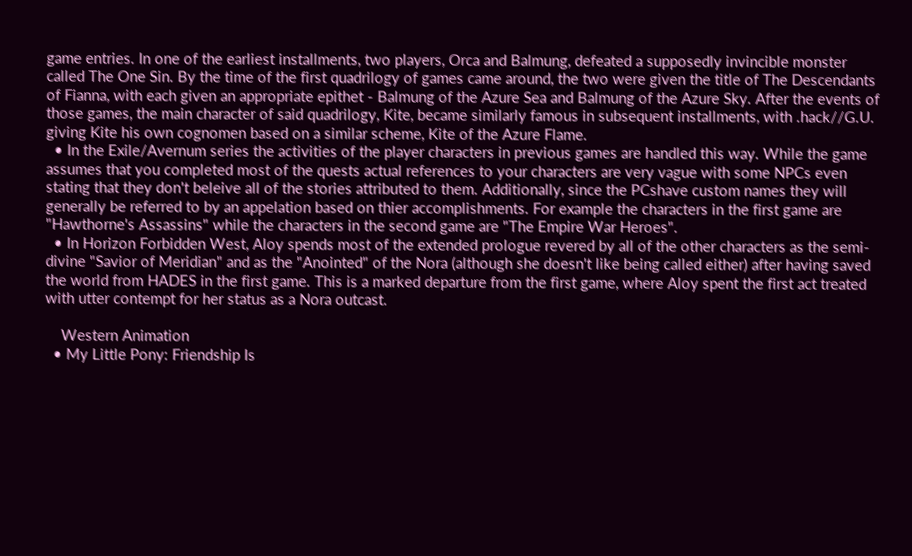game entries. In one of the earliest installments, two players, Orca and Balmung, defeated a supposedly invincible monster called The One Sin. By the time of the first quadrilogy of games came around, the two were given the title of The Descendants of Fianna, with each given an appropriate epithet - Balmung of the Azure Sea and Balmung of the Azure Sky. After the events of those games, the main character of said quadrilogy, Kite, became similarly famous in subsequent installments, with .hack//G.U. giving Kite his own cognomen based on a similar scheme, Kite of the Azure Flame.
  • In the Exile/Avernum series the activities of the player characters in previous games are handled this way. While the game assumes that you completed most of the quests actual references to your characters are very vague with some NPCs even stating that they don't beleive all of the stories attributed to them. Additionally, since the PCshave custom names they will generally be referred to by an appelation based on thier accomplishments. For example the characters in the first game are "Hawthorne's Assassins" while the characters in the second game are "The Empire War Heroes".
  • In Horizon Forbidden West, Aloy spends most of the extended prologue revered by all of the other characters as the semi-divine "Savior of Meridian" and as the "Anointed" of the Nora (although she doesn't like being called either) after having saved the world from HADES in the first game. This is a marked departure from the first game, where Aloy spent the first act treated with utter contempt for her status as a Nora outcast.

    Western Animation
  • My Little Pony: Friendship Is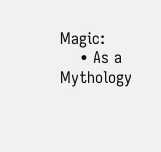Magic:
    • As a Mythology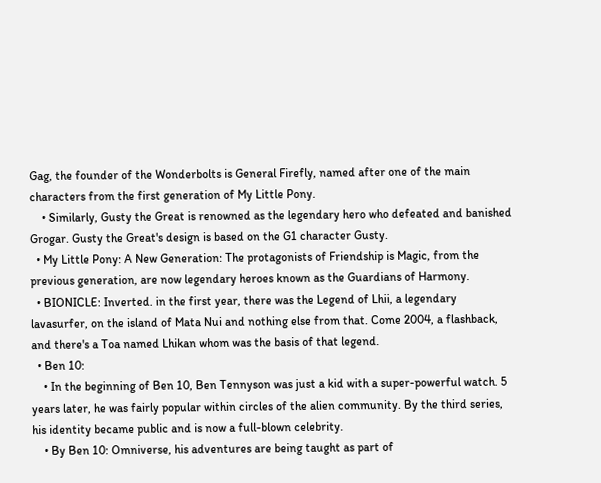Gag, the founder of the Wonderbolts is General Firefly, named after one of the main characters from the first generation of My Little Pony.
    • Similarly, Gusty the Great is renowned as the legendary hero who defeated and banished Grogar. Gusty the Great's design is based on the G1 character Gusty.
  • My Little Pony: A New Generation: The protagonists of Friendship is Magic, from the previous generation, are now legendary heroes known as the Guardians of Harmony.
  • BIONICLE: Inverted. in the first year, there was the Legend of Lhii, a legendary lavasurfer, on the island of Mata Nui and nothing else from that. Come 2004, a flashback, and there's a Toa named Lhikan whom was the basis of that legend.
  • Ben 10:
    • In the beginning of Ben 10, Ben Tennyson was just a kid with a super-powerful watch. 5 years later, he was fairly popular within circles of the alien community. By the third series, his identity became public and is now a full-blown celebrity.
    • By Ben 10: Omniverse, his adventures are being taught as part of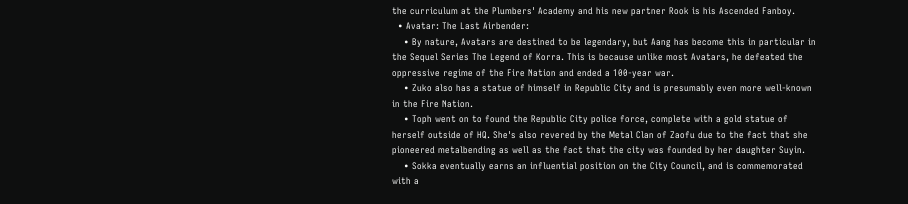the curriculum at the Plumbers' Academy and his new partner Rook is his Ascended Fanboy.
  • Avatar: The Last Airbender:
    • By nature, Avatars are destined to be legendary, but Aang has become this in particular in the Sequel Series The Legend of Korra. This is because unlike most Avatars, he defeated the oppressive regime of the Fire Nation and ended a 100-year war.
    • Zuko also has a statue of himself in Republic City and is presumably even more well-known in the Fire Nation.
    • Toph went on to found the Republic City police force, complete with a gold statue of herself outside of HQ. She's also revered by the Metal Clan of Zaofu due to the fact that she pioneered metalbending as well as the fact that the city was founded by her daughter Suyin.
    • Sokka eventually earns an influential position on the City Council, and is commemorated with a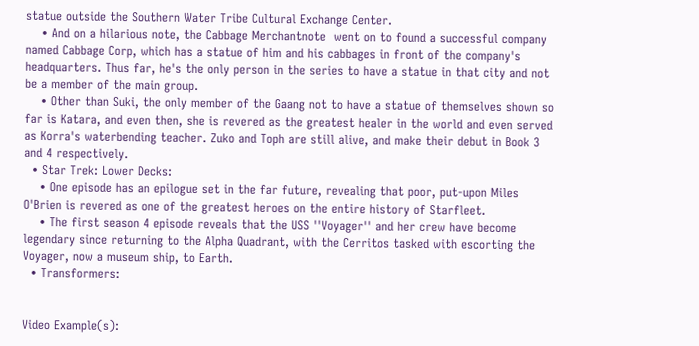statue outside the Southern Water Tribe Cultural Exchange Center.
    • And on a hilarious note, the Cabbage Merchantnote  went on to found a successful company named Cabbage Corp, which has a statue of him and his cabbages in front of the company's headquarters. Thus far, he's the only person in the series to have a statue in that city and not be a member of the main group.
    • Other than Suki, the only member of the Gaang not to have a statue of themselves shown so far is Katara, and even then, she is revered as the greatest healer in the world and even served as Korra's waterbending teacher. Zuko and Toph are still alive, and make their debut in Book 3 and 4 respectively.
  • Star Trek: Lower Decks:
    • One episode has an epilogue set in the far future, revealing that poor, put-upon Miles O'Brien is revered as one of the greatest heroes on the entire history of Starfleet.
    • The first season 4 episode reveals that the USS ''Voyager'' and her crew have become legendary since returning to the Alpha Quadrant, with the Cerritos tasked with escorting the Voyager, now a museum ship, to Earth.
  • Transformers:


Video Example(s):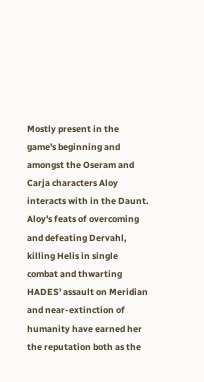Mostly present in the game's beginning and amongst the Oseram and Carja characters Aloy interacts with in the Daunt. Aloy's feats of overcoming and defeating Dervahl, killing Helis in single combat and thwarting HADES' assault on Meridian and near-extinction of humanity have earned her the reputation both as the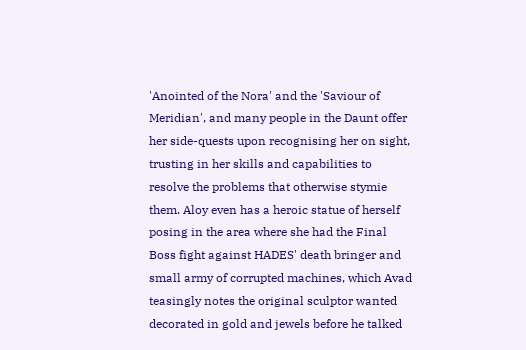'Anointed of the Nora' and the 'Saviour of Meridian', and many people in the Daunt offer her side-quests upon recognising her on sight, trusting in her skills and capabilities to resolve the problems that otherwise stymie them. Aloy even has a heroic statue of herself posing in the area where she had the Final Boss fight against HADES' death bringer and small army of corrupted machines, which Avad teasingly notes the original sculptor wanted decorated in gold and jewels before he talked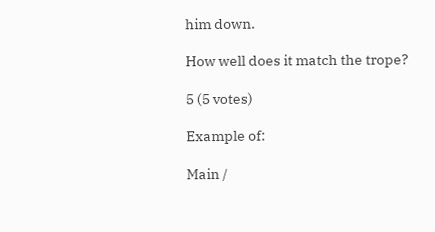him down.

How well does it match the trope?

5 (5 votes)

Example of:

Main /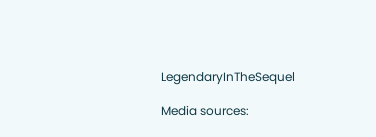LegendaryInTheSequel

Media sources: